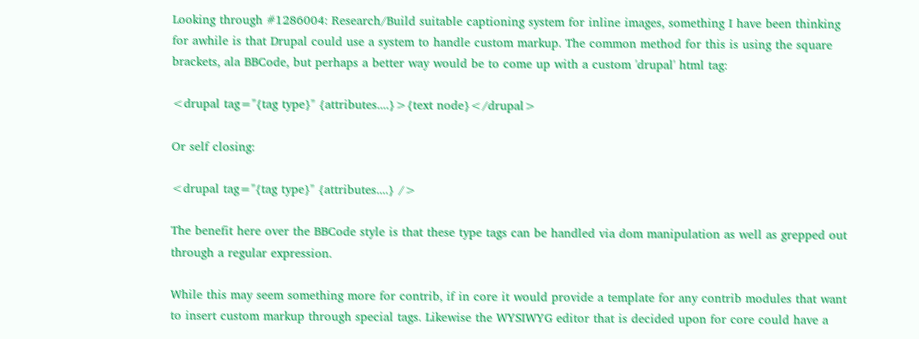Looking through #1286004: Research/Build suitable captioning system for inline images, something I have been thinking for awhile is that Drupal could use a system to handle custom markup. The common method for this is using the square brackets, ala BBCode, but perhaps a better way would be to come up with a custom 'drupal' html tag:

<drupal tag="{tag type}" {attributes....}>{text node}</drupal>

Or self closing:

<drupal tag="{tag type}" {attributes....} />

The benefit here over the BBCode style is that these type tags can be handled via dom manipulation as well as grepped out through a regular expression.

While this may seem something more for contrib, if in core it would provide a template for any contrib modules that want to insert custom markup through special tags. Likewise the WYSIWYG editor that is decided upon for core could have a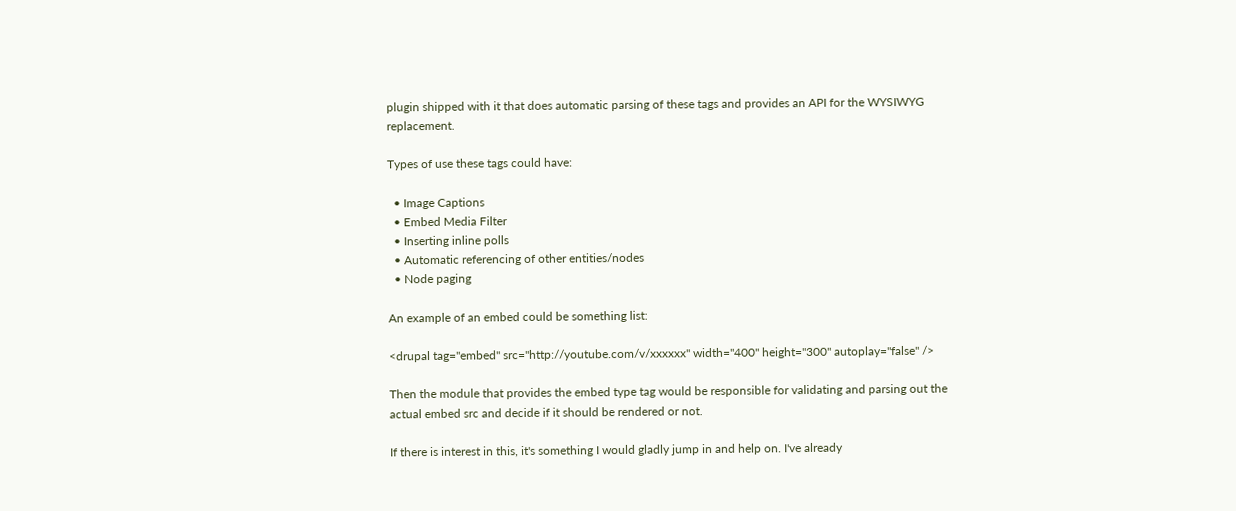plugin shipped with it that does automatic parsing of these tags and provides an API for the WYSIWYG replacement.

Types of use these tags could have:

  • Image Captions
  • Embed Media Filter
  • Inserting inline polls
  • Automatic referencing of other entities/nodes
  • Node paging

An example of an embed could be something list:

<drupal tag="embed" src="http://youtube.com/v/xxxxxx" width="400" height="300" autoplay="false" />

Then the module that provides the embed type tag would be responsible for validating and parsing out the actual embed src and decide if it should be rendered or not.

If there is interest in this, it's something I would gladly jump in and help on. I've already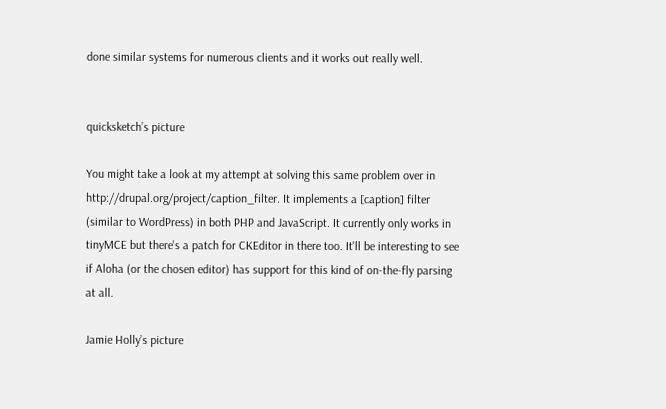done similar systems for numerous clients and it works out really well.


quicksketch’s picture

You might take a look at my attempt at solving this same problem over in http://drupal.org/project/caption_filter. It implements a [caption] filter (similar to WordPress) in both PHP and JavaScript. It currently only works in tinyMCE but there's a patch for CKEditor in there too. It'll be interesting to see if Aloha (or the chosen editor) has support for this kind of on-the-fly parsing at all.

Jamie Holly’s picture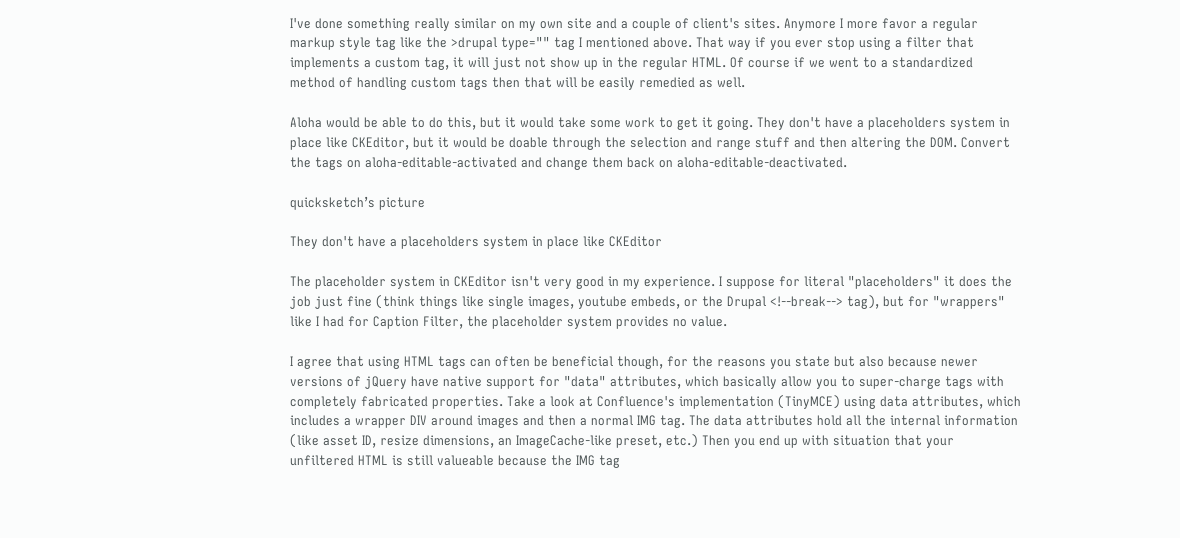I've done something really similar on my own site and a couple of client's sites. Anymore I more favor a regular markup style tag like the >drupal type="" tag I mentioned above. That way if you ever stop using a filter that implements a custom tag, it will just not show up in the regular HTML. Of course if we went to a standardized method of handling custom tags then that will be easily remedied as well.

Aloha would be able to do this, but it would take some work to get it going. They don't have a placeholders system in place like CKEditor, but it would be doable through the selection and range stuff and then altering the DOM. Convert the tags on aloha-editable-activated and change them back on aloha-editable-deactivated.

quicksketch’s picture

They don't have a placeholders system in place like CKEditor

The placeholder system in CKEditor isn't very good in my experience. I suppose for literal "placeholders" it does the job just fine (think things like single images, youtube embeds, or the Drupal <!--break--> tag), but for "wrappers" like I had for Caption Filter, the placeholder system provides no value.

I agree that using HTML tags can often be beneficial though, for the reasons you state but also because newer versions of jQuery have native support for "data" attributes, which basically allow you to super-charge tags with completely fabricated properties. Take a look at Confluence's implementation (TinyMCE) using data attributes, which includes a wrapper DIV around images and then a normal IMG tag. The data attributes hold all the internal information (like asset ID, resize dimensions, an ImageCache-like preset, etc.) Then you end up with situation that your unfiltered HTML is still valueable because the IMG tag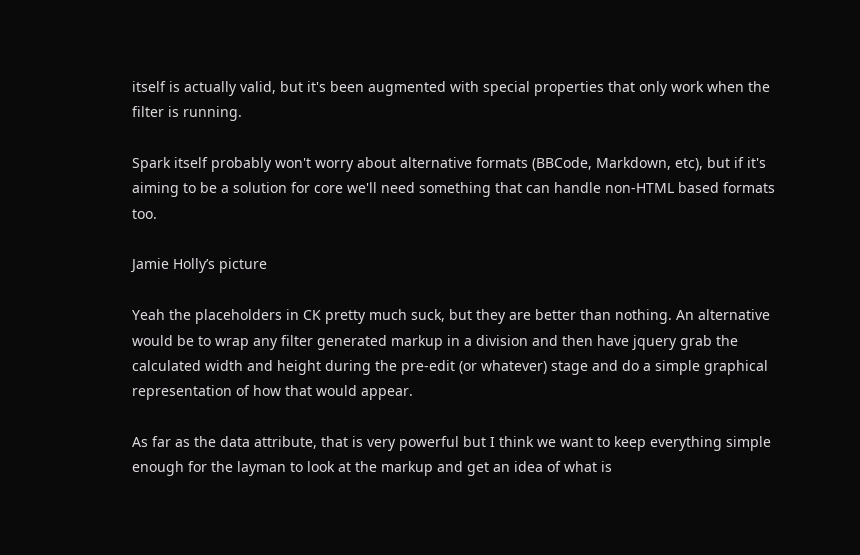itself is actually valid, but it's been augmented with special properties that only work when the filter is running.

Spark itself probably won't worry about alternative formats (BBCode, Markdown, etc), but if it's aiming to be a solution for core we'll need something that can handle non-HTML based formats too.

Jamie Holly’s picture

Yeah the placeholders in CK pretty much suck, but they are better than nothing. An alternative would be to wrap any filter generated markup in a division and then have jquery grab the calculated width and height during the pre-edit (or whatever) stage and do a simple graphical representation of how that would appear.

As far as the data attribute, that is very powerful but I think we want to keep everything simple enough for the layman to look at the markup and get an idea of what is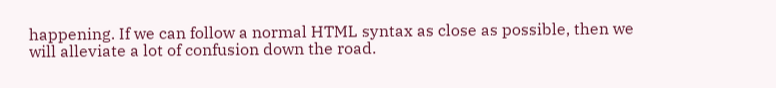happening. If we can follow a normal HTML syntax as close as possible, then we will alleviate a lot of confusion down the road.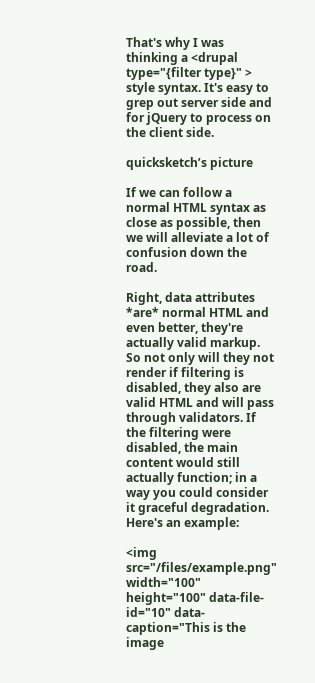That's why I was thinking a <drupal type="{filter type}" > style syntax. It's easy to grep out server side and for jQuery to process on the client side.

quicksketch’s picture

If we can follow a normal HTML syntax as close as possible, then we will alleviate a lot of confusion down the road.

Right, data attributes *are* normal HTML and even better, they're actually valid markup. So not only will they not render if filtering is disabled, they also are valid HTML and will pass through validators. If the filtering were disabled, the main content would still actually function; in a way you could consider it graceful degradation. Here's an example:

<img src="/files/example.png" width="100" height="100" data-file-id="10" data-caption="This is the image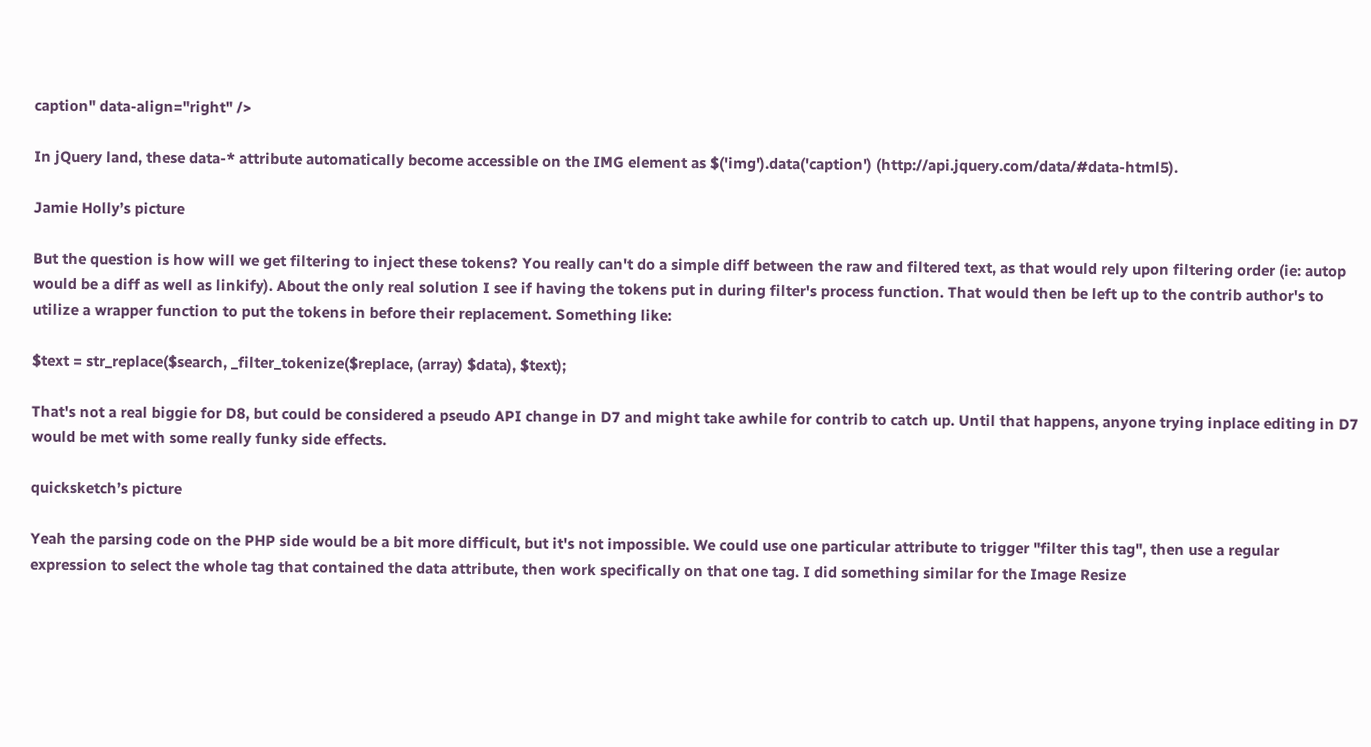caption" data-align="right" />

In jQuery land, these data-* attribute automatically become accessible on the IMG element as $('img').data('caption') (http://api.jquery.com/data/#data-html5).

Jamie Holly’s picture

But the question is how will we get filtering to inject these tokens? You really can't do a simple diff between the raw and filtered text, as that would rely upon filtering order (ie: autop would be a diff as well as linkify). About the only real solution I see if having the tokens put in during filter's process function. That would then be left up to the contrib author's to utilize a wrapper function to put the tokens in before their replacement. Something like:

$text = str_replace($search, _filter_tokenize($replace, (array) $data), $text);

That's not a real biggie for D8, but could be considered a pseudo API change in D7 and might take awhile for contrib to catch up. Until that happens, anyone trying inplace editing in D7 would be met with some really funky side effects.

quicksketch’s picture

Yeah the parsing code on the PHP side would be a bit more difficult, but it's not impossible. We could use one particular attribute to trigger "filter this tag", then use a regular expression to select the whole tag that contained the data attribute, then work specifically on that one tag. I did something similar for the Image Resize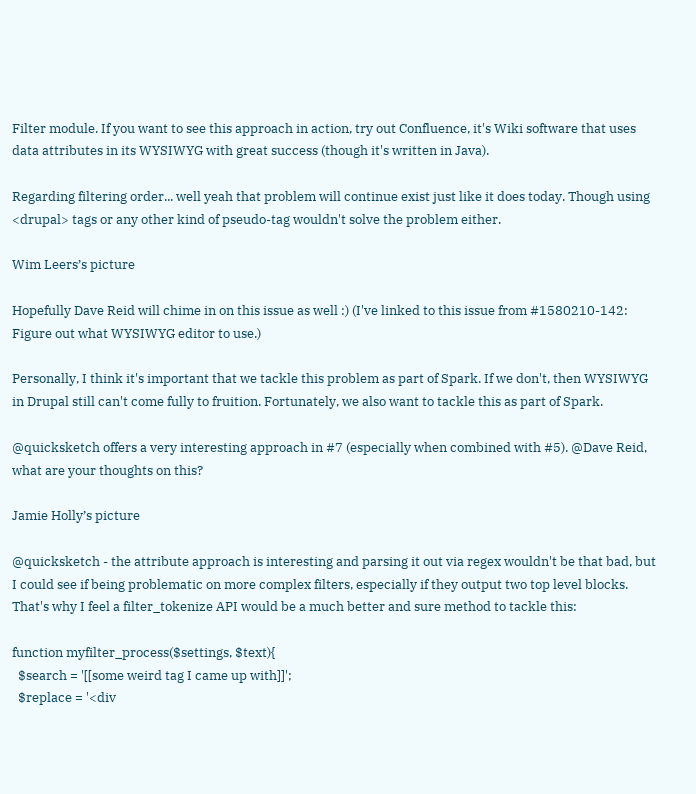Filter module. If you want to see this approach in action, try out Confluence, it's Wiki software that uses data attributes in its WYSIWYG with great success (though it's written in Java).

Regarding filtering order... well yeah that problem will continue exist just like it does today. Though using <drupal> tags or any other kind of pseudo-tag wouldn't solve the problem either.

Wim Leers’s picture

Hopefully Dave Reid will chime in on this issue as well :) (I've linked to this issue from #1580210-142: Figure out what WYSIWYG editor to use.)

Personally, I think it's important that we tackle this problem as part of Spark. If we don't, then WYSIWYG in Drupal still can't come fully to fruition. Fortunately, we also want to tackle this as part of Spark.

@quicksketch offers a very interesting approach in #7 (especially when combined with #5). @Dave Reid, what are your thoughts on this?

Jamie Holly’s picture

@quicksketch - the attribute approach is interesting and parsing it out via regex wouldn't be that bad, but I could see if being problematic on more complex filters, especially if they output two top level blocks. That's why I feel a filter_tokenize API would be a much better and sure method to tackle this:

function myfilter_process($settings, $text){
  $search = '[[some weird tag I came up with]]';
  $replace = '<div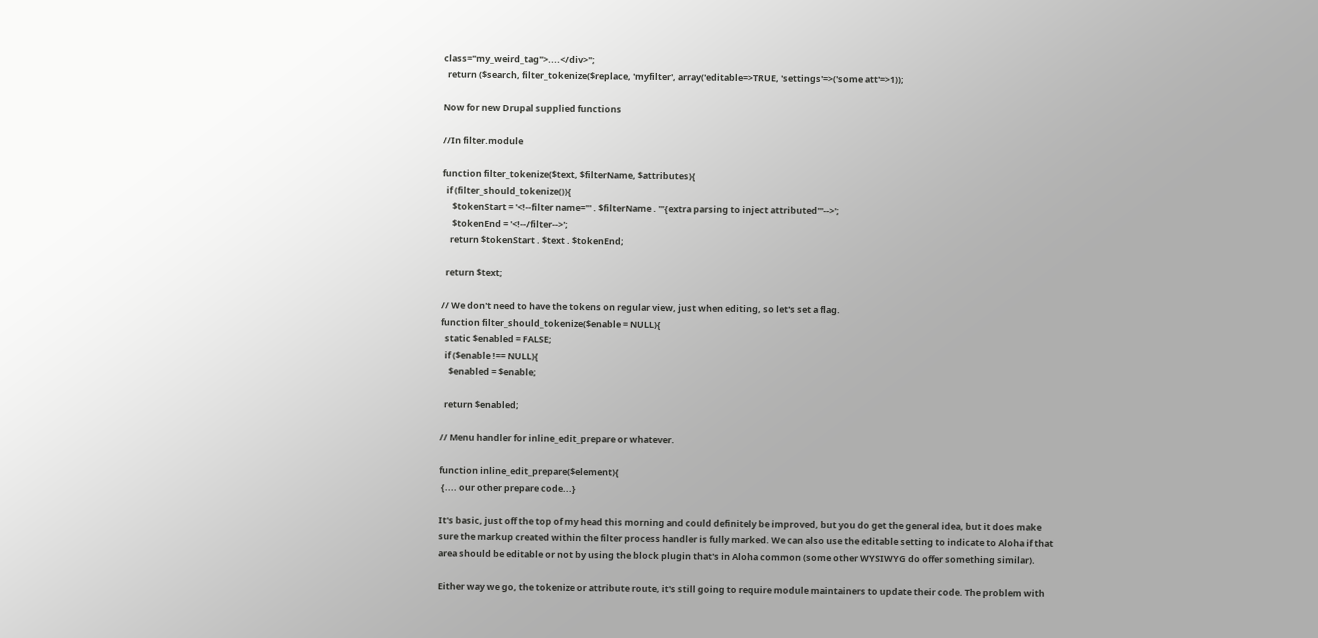class="my_weird_tag">....</div>";
  return ($search, filter_tokenize($replace, 'myfilter', array('editable=>TRUE, 'settings'=>('some att'=>1));

Now for new Drupal supplied functions

//In filter.module

function filter_tokenize($text, $filterName, $attributes){
  if (filter_should_tokenize()){
     $tokenStart = '<!--filter name="' . $filterName . '"{extra parsing to inject attributed'"-->';
     $tokenEnd = '<!--/filter-->';
    return $tokenStart . $text . $tokenEnd;

  return $text;

// We don't need to have the tokens on regular view, just when editing, so let's set a flag.
function filter_should_tokenize($enable = NULL){
  static $enabled = FALSE;
  if ($enable !== NULL){
    $enabled = $enable;

  return $enabled;

// Menu handler for inline_edit_prepare or whatever.

function inline_edit_prepare($element){
 {.... our other prepare code...}

It's basic, just off the top of my head this morning and could definitely be improved, but you do get the general idea, but it does make sure the markup created within the filter process handler is fully marked. We can also use the editable setting to indicate to Aloha if that area should be editable or not by using the block plugin that's in Aloha common (some other WYSIWYG do offer something similar).

Either way we go, the tokenize or attribute route, it's still going to require module maintainers to update their code. The problem with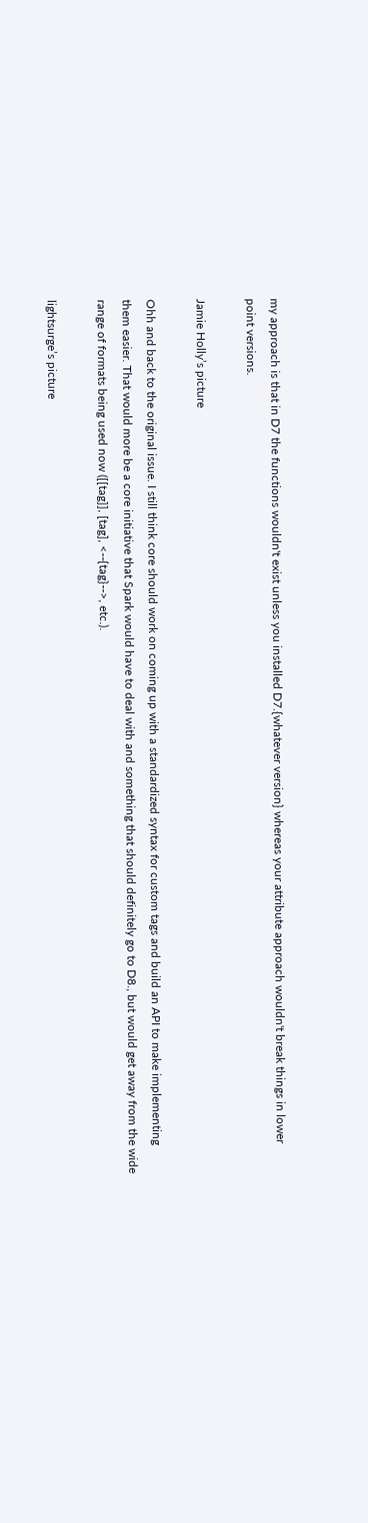my approach is that in D7 the functions wouldn't exist unless you installed D7.{whatever version} whereas your attribute approach wouldn't break things in lower point versions.

Jamie Holly’s picture

Ohh and back to the original issue. I still think core should work on coming up with a standardized syntax for custom tags and build an API to make implementing them easier. That would more be a core initiative that Spark would have to deal with and something that should definitely go to D8., but would get away from the wide range of formats being used now ([[tag]], [tag], <--{tag}-->, etc.).

lightsurge’s picture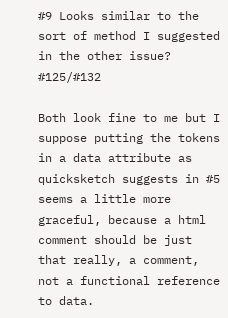#9 Looks similar to the sort of method I suggested in the other issue? #125/#132

Both look fine to me but I suppose putting the tokens in a data attribute as quicksketch suggests in #5 seems a little more graceful, because a html comment should be just that really, a comment, not a functional reference to data.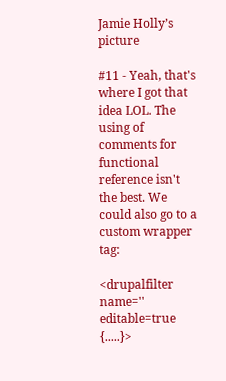Jamie Holly’s picture

#11 - Yeah, that's where I got that idea LOL. The using of comments for functional reference isn't the best. We could also go to a custom wrapper tag:

<drupalfilter name='' editable=true {.....}>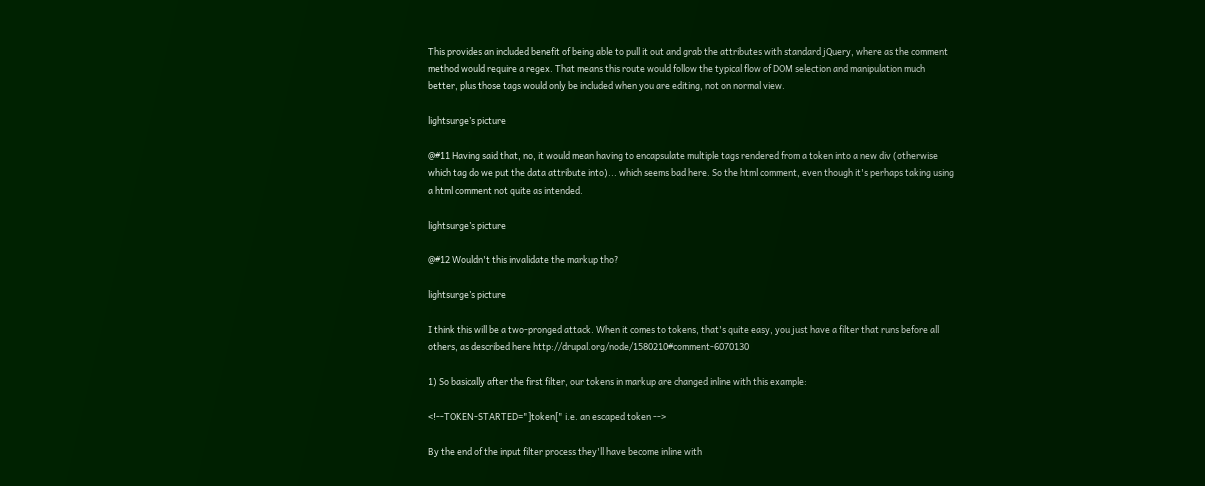This provides an included benefit of being able to pull it out and grab the attributes with standard jQuery, where as the comment method would require a regex. That means this route would follow the typical flow of DOM selection and manipulation much better, plus those tags would only be included when you are editing, not on normal view.

lightsurge’s picture

@#11 Having said that, no, it would mean having to encapsulate multiple tags rendered from a token into a new div (otherwise which tag do we put the data attribute into)... which seems bad here. So the html comment, even though it's perhaps taking using a html comment not quite as intended.

lightsurge’s picture

@#12 Wouldn't this invalidate the markup tho?

lightsurge’s picture

I think this will be a two-pronged attack. When it comes to tokens, that's quite easy, you just have a filter that runs before all others, as described here http://drupal.org/node/1580210#comment-6070130

1) So basically after the first filter, our tokens in markup are changed inline with this example:

<!--TOKEN-STARTED="]token[" i.e. an escaped token -->

By the end of the input filter process they'll have become inline with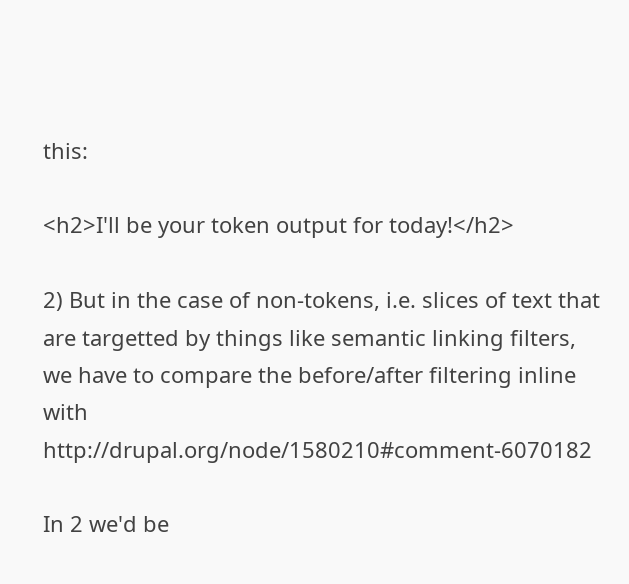this:

<h2>I'll be your token output for today!</h2>

2) But in the case of non-tokens, i.e. slices of text that are targetted by things like semantic linking filters, we have to compare the before/after filtering inline with http://drupal.org/node/1580210#comment-6070182

In 2 we'd be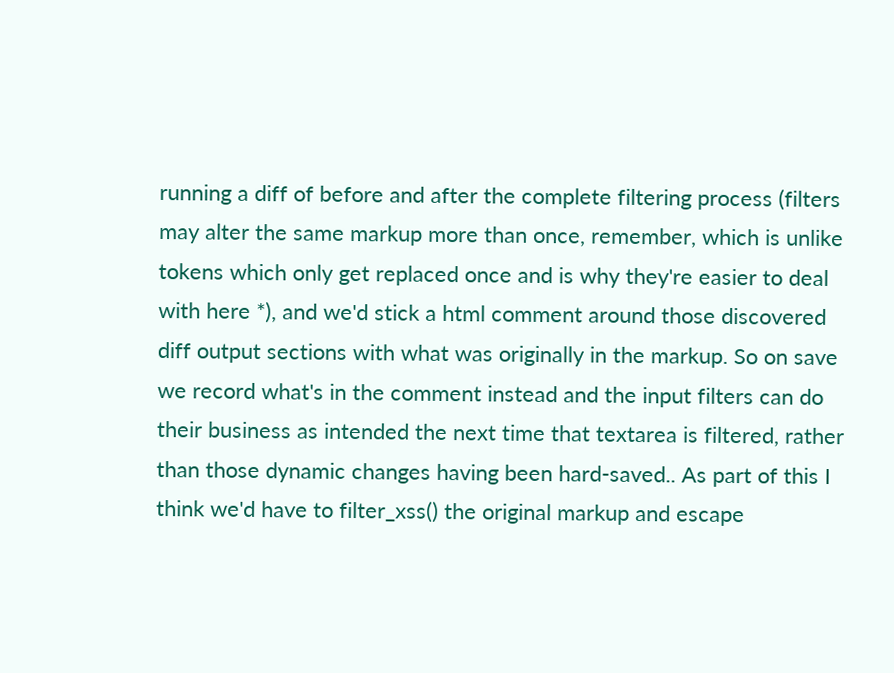running a diff of before and after the complete filtering process (filters may alter the same markup more than once, remember, which is unlike tokens which only get replaced once and is why they're easier to deal with here *), and we'd stick a html comment around those discovered diff output sections with what was originally in the markup. So on save we record what's in the comment instead and the input filters can do their business as intended the next time that textarea is filtered, rather than those dynamic changes having been hard-saved.. As part of this I think we'd have to filter_xss() the original markup and escape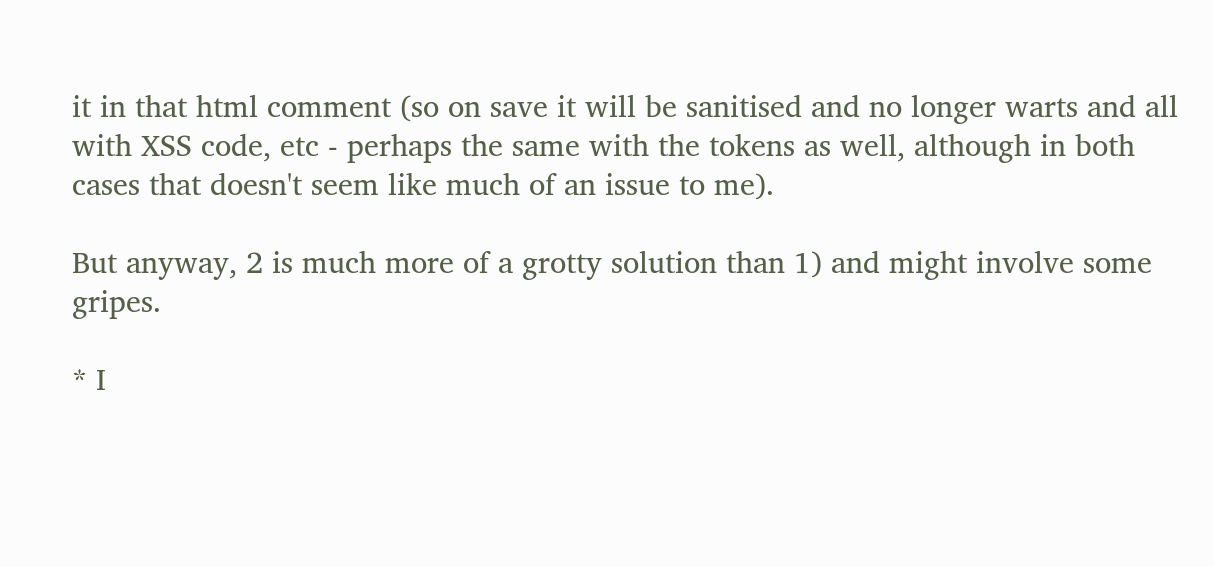it in that html comment (so on save it will be sanitised and no longer warts and all with XSS code, etc - perhaps the same with the tokens as well, although in both cases that doesn't seem like much of an issue to me).

But anyway, 2 is much more of a grotty solution than 1) and might involve some gripes.

* I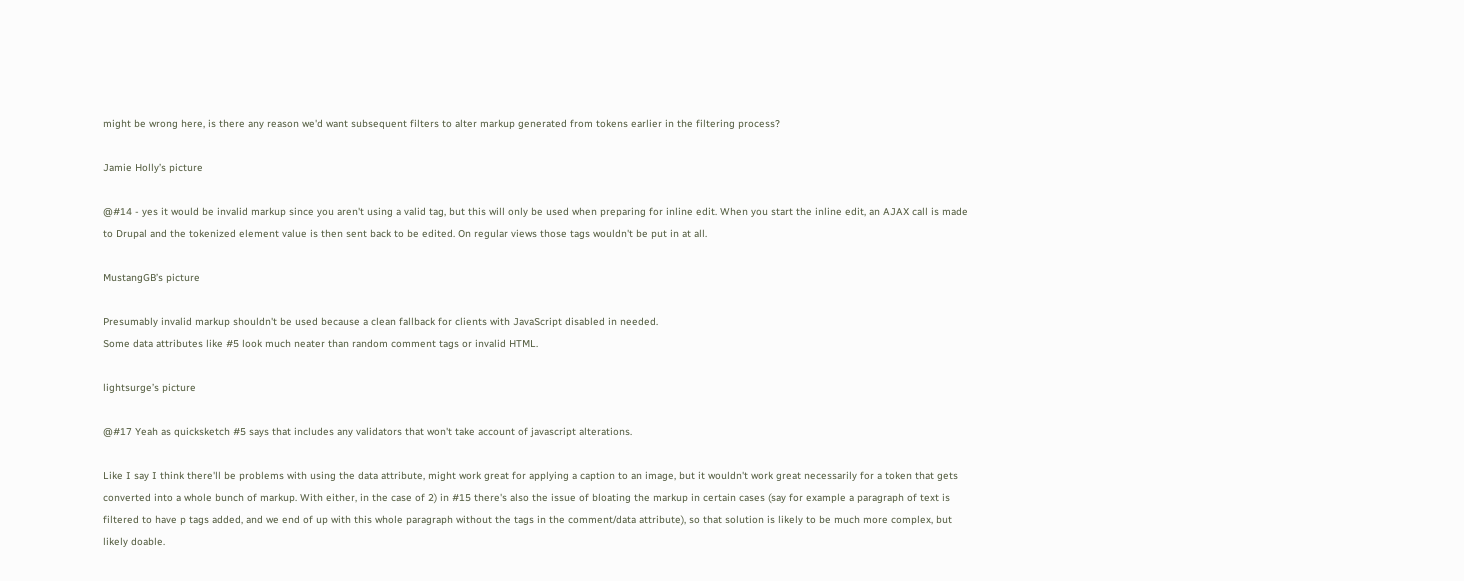might be wrong here, is there any reason we'd want subsequent filters to alter markup generated from tokens earlier in the filtering process?

Jamie Holly’s picture

@#14 - yes it would be invalid markup since you aren't using a valid tag, but this will only be used when preparing for inline edit. When you start the inline edit, an AJAX call is made to Drupal and the tokenized element value is then sent back to be edited. On regular views those tags wouldn't be put in at all.

MustangGB’s picture

Presumably invalid markup shouldn't be used because a clean fallback for clients with JavaScript disabled in needed.
Some data attributes like #5 look much neater than random comment tags or invalid HTML.

lightsurge’s picture

@#17 Yeah as quicksketch #5 says that includes any validators that won't take account of javascript alterations.

Like I say I think there'll be problems with using the data attribute, might work great for applying a caption to an image, but it wouldn't work great necessarily for a token that gets converted into a whole bunch of markup. With either, in the case of 2) in #15 there's also the issue of bloating the markup in certain cases (say for example a paragraph of text is filtered to have p tags added, and we end of up with this whole paragraph without the tags in the comment/data attribute), so that solution is likely to be much more complex, but likely doable.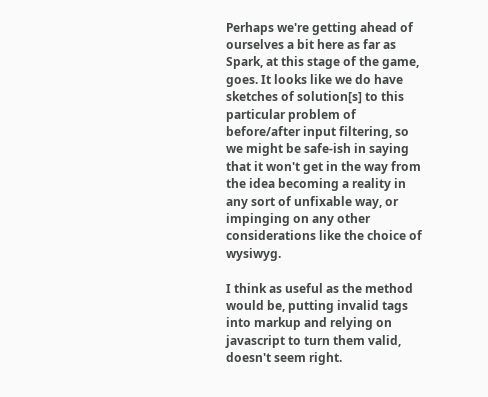Perhaps we're getting ahead of ourselves a bit here as far as Spark, at this stage of the game, goes. It looks like we do have sketches of solution[s] to this particular problem of before/after input filtering, so we might be safe-ish in saying that it won't get in the way from the idea becoming a reality in any sort of unfixable way, or impinging on any other considerations like the choice of wysiwyg.

I think as useful as the method would be, putting invalid tags into markup and relying on javascript to turn them valid, doesn't seem right.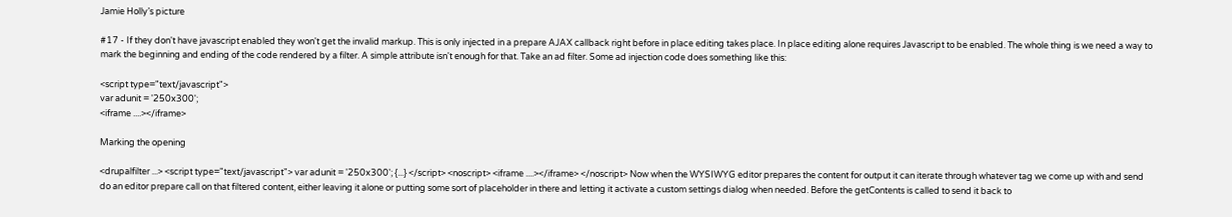Jamie Holly’s picture

#17 - If they don't have javascript enabled they won't get the invalid markup. This is only injected in a prepare AJAX callback right before in place editing takes place. In place editing alone requires Javascript to be enabled. The whole thing is we need a way to mark the beginning and ending of the code rendered by a filter. A simple attribute isn't enough for that. Take an ad filter. Some ad injection code does something like this:

<script type="text/javascript">
var adunit = '250x300';
<iframe ....></iframe>

Marking the opening

<drupalfilter ...> <script type="text/javascript"> var adunit = '250x300'; {...} </script> <noscript> <iframe ....></iframe> </noscript> Now when the WYSIWYG editor prepares the content for output it can iterate through whatever tag we come up with and send do an editor prepare call on that filtered content, either leaving it alone or putting some sort of placeholder in there and letting it activate a custom settings dialog when needed. Before the getContents is called to send it back to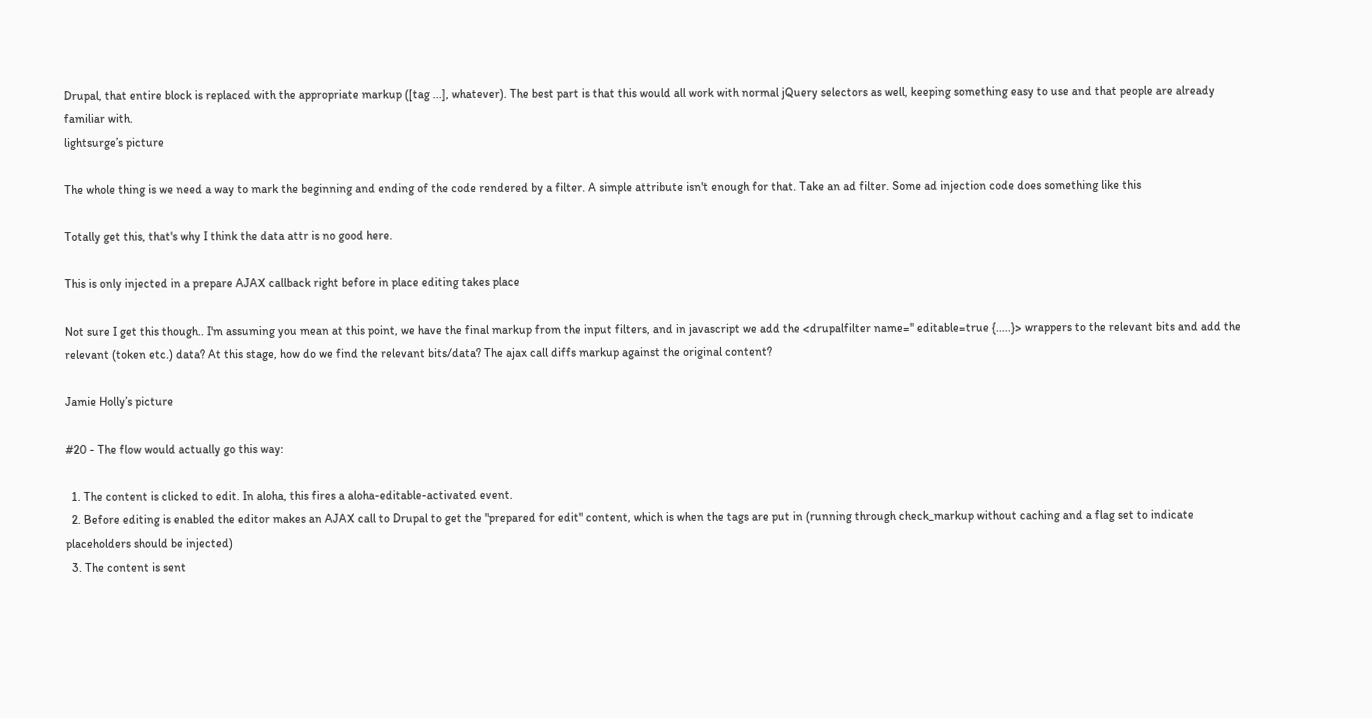Drupal, that entire block is replaced with the appropriate markup ([tag ...], whatever). The best part is that this would all work with normal jQuery selectors as well, keeping something easy to use and that people are already familiar with.
lightsurge’s picture

The whole thing is we need a way to mark the beginning and ending of the code rendered by a filter. A simple attribute isn't enough for that. Take an ad filter. Some ad injection code does something like this

Totally get this, that's why I think the data attr is no good here.

This is only injected in a prepare AJAX callback right before in place editing takes place

Not sure I get this though.. I'm assuming you mean at this point, we have the final markup from the input filters, and in javascript we add the <drupalfilter name='' editable=true {.....}> wrappers to the relevant bits and add the relevant (token etc.) data? At this stage, how do we find the relevant bits/data? The ajax call diffs markup against the original content?

Jamie Holly’s picture

#20 - The flow would actually go this way:

  1. The content is clicked to edit. In aloha, this fires a aloha-editable-activated event.
  2. Before editing is enabled the editor makes an AJAX call to Drupal to get the "prepared for edit" content, which is when the tags are put in (running through check_markup without caching and a flag set to indicate placeholders should be injected)
  3. The content is sent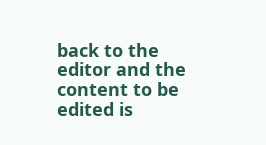back to the editor and the content to be edited is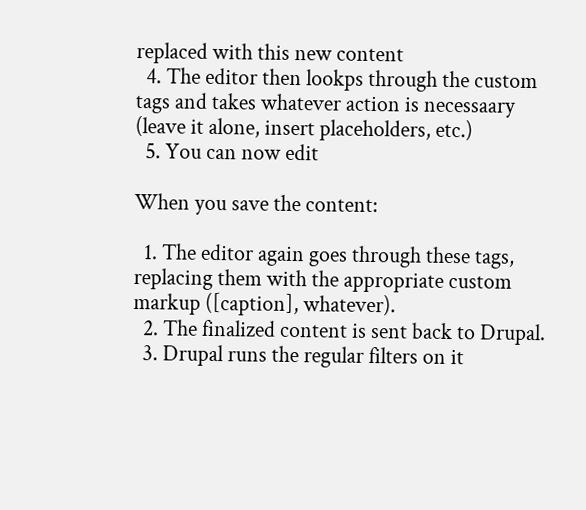replaced with this new content
  4. The editor then lookps through the custom tags and takes whatever action is necessaary (leave it alone, insert placeholders, etc.)
  5. You can now edit

When you save the content:

  1. The editor again goes through these tags, replacing them with the appropriate custom markup ([caption], whatever).
  2. The finalized content is sent back to Drupal.
  3. Drupal runs the regular filters on it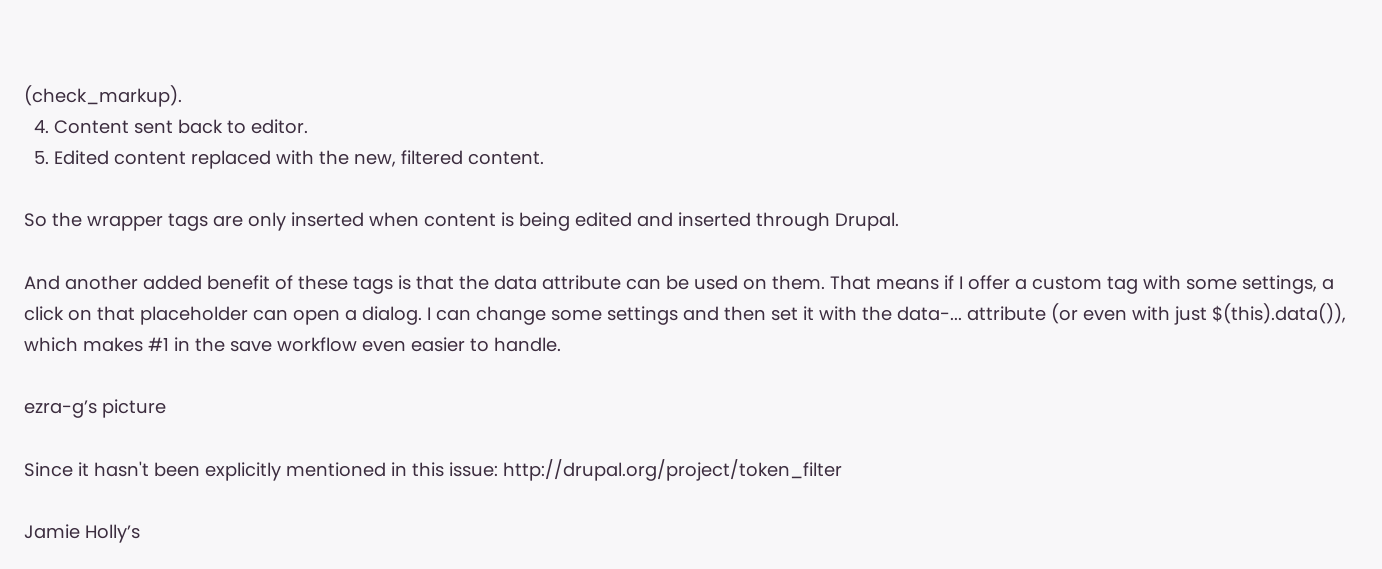(check_markup).
  4. Content sent back to editor.
  5. Edited content replaced with the new, filtered content.

So the wrapper tags are only inserted when content is being edited and inserted through Drupal.

And another added benefit of these tags is that the data attribute can be used on them. That means if I offer a custom tag with some settings, a click on that placeholder can open a dialog. I can change some settings and then set it with the data-... attribute (or even with just $(this).data()), which makes #1 in the save workflow even easier to handle.

ezra-g’s picture

Since it hasn't been explicitly mentioned in this issue: http://drupal.org/project/token_filter

Jamie Holly’s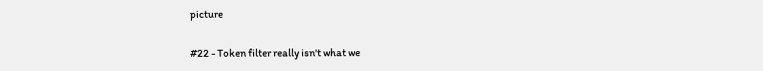picture

#22 - Token filter really isn't what we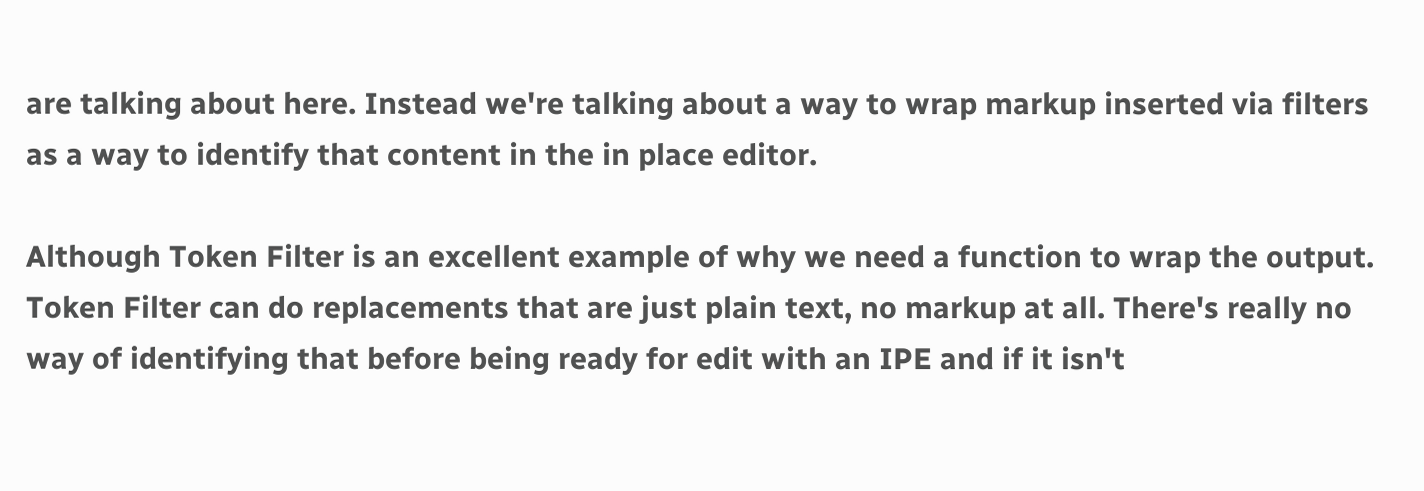are talking about here. Instead we're talking about a way to wrap markup inserted via filters as a way to identify that content in the in place editor.

Although Token Filter is an excellent example of why we need a function to wrap the output. Token Filter can do replacements that are just plain text, no markup at all. There's really no way of identifying that before being ready for edit with an IPE and if it isn't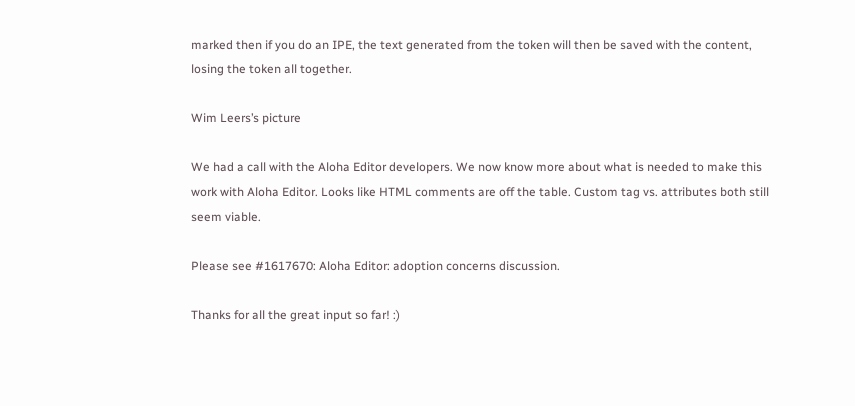marked then if you do an IPE, the text generated from the token will then be saved with the content, losing the token all together.

Wim Leers’s picture

We had a call with the Aloha Editor developers. We now know more about what is needed to make this work with Aloha Editor. Looks like HTML comments are off the table. Custom tag vs. attributes both still seem viable.

Please see #1617670: Aloha Editor: adoption concerns discussion.

Thanks for all the great input so far! :)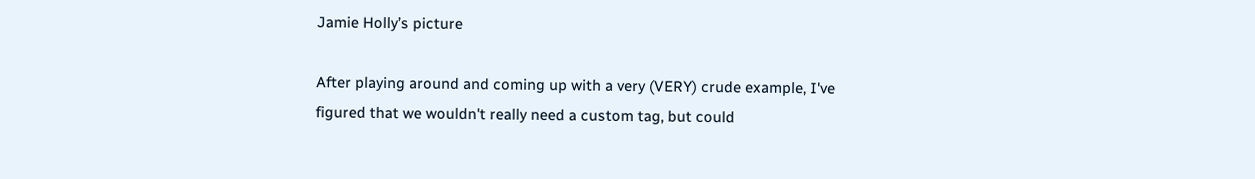Jamie Holly’s picture

After playing around and coming up with a very (VERY) crude example, I've figured that we wouldn't really need a custom tag, but could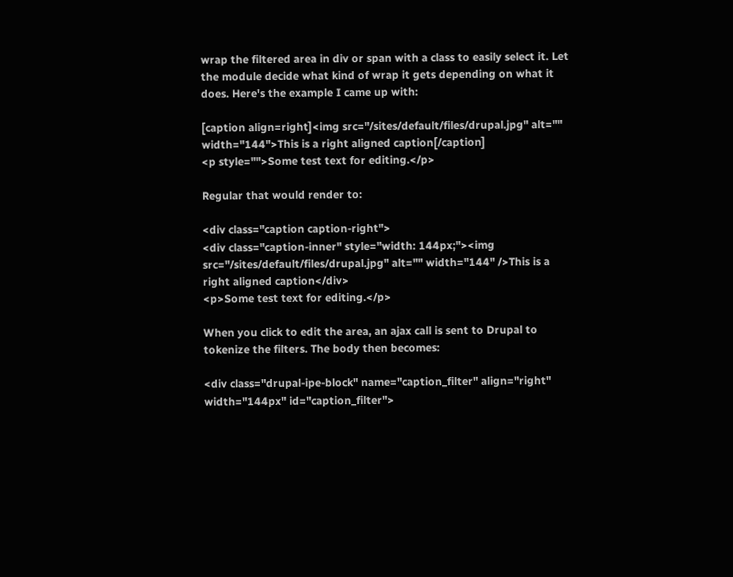wrap the filtered area in div or span with a class to easily select it. Let the module decide what kind of wrap it gets depending on what it does. Here's the example I came up with:

[caption align=right]<img src="/sites/default/files/drupal.jpg" alt="" width="144">This is a right aligned caption[/caption]
<p style="">Some test text for editing.</p>

Regular that would render to:

<div class="caption caption-right">
<div class="caption-inner" style="width: 144px;"><img src="/sites/default/files/drupal.jpg" alt="" width="144" />This is a right aligned caption</div>
<p>Some test text for editing.</p>

When you click to edit the area, an ajax call is sent to Drupal to tokenize the filters. The body then becomes:

<div class="drupal-ipe-block" name="caption_filter" align="right" width="144px" id="caption_filter">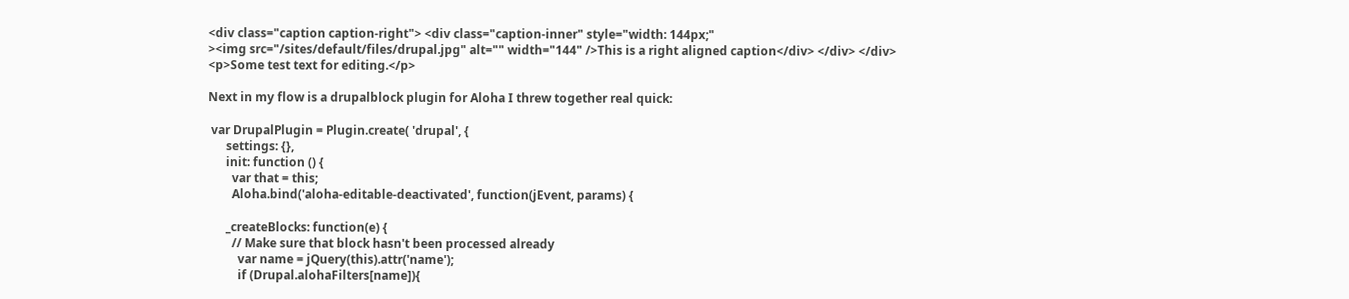<div class="caption caption-right"> <div class="caption-inner" style="width: 144px;"
><img src="/sites/default/files/drupal.jpg" alt="" width="144" />This is a right aligned caption</div> </div> </div>
<p>Some test text for editing.</p>

Next in my flow is a drupalblock plugin for Aloha I threw together real quick:

 var DrupalPlugin = Plugin.create( 'drupal', {
      settings: {},
      init: function () {
        var that = this;
        Aloha.bind('aloha-editable-deactivated', function(jEvent, params) {

      _createBlocks: function(e) {
        // Make sure that block hasn't been processed already
          var name = jQuery(this).attr('name');
          if (Drupal.alohaFilters[name]){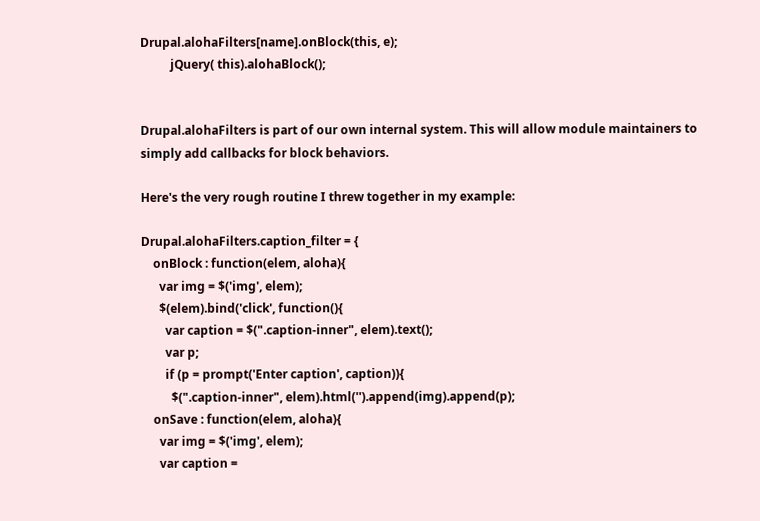Drupal.alohaFilters[name].onBlock(this, e);
          jQuery( this).alohaBlock();


Drupal.alohaFilters is part of our own internal system. This will allow module maintainers to simply add callbacks for block behaviors.

Here's the very rough routine I threw together in my example:

Drupal.alohaFilters.caption_filter = {
    onBlock : function(elem, aloha){
      var img = $('img', elem);
      $(elem).bind('click', function(){
        var caption = $(".caption-inner", elem).text();
        var p;
        if (p = prompt('Enter caption', caption)){
          $(".caption-inner", elem).html('').append(img).append(p);
    onSave : function(elem, aloha){
      var img = $('img', elem);
      var caption =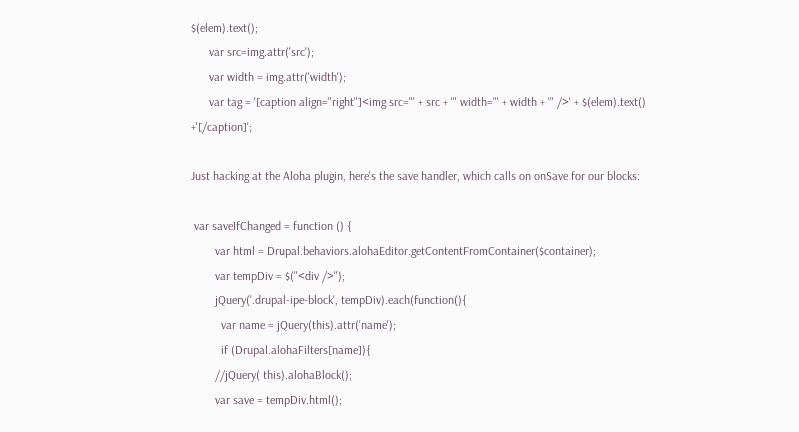$(elem).text();
      var src=img.attr('src');
      var width = img.attr('width');
      var tag = '[caption align="right"]<img src="' + src + '" width="' + width + '" />' + $(elem).text() +'[/caption]';

Just hacking at the Aloha plugin, here's the save handler, which calls on onSave for our blocks:

 var saveIfChanged = function () {
        var html = Drupal.behaviors.alohaEditor.getContentFromContainer($container);
        var tempDiv = $("<div />");
        jQuery('.drupal-ipe-block', tempDiv).each(function(){
          var name = jQuery(this).attr('name');
          if (Drupal.alohaFilters[name]){
        //jQuery( this).alohaBlock();
        var save = tempDiv.html();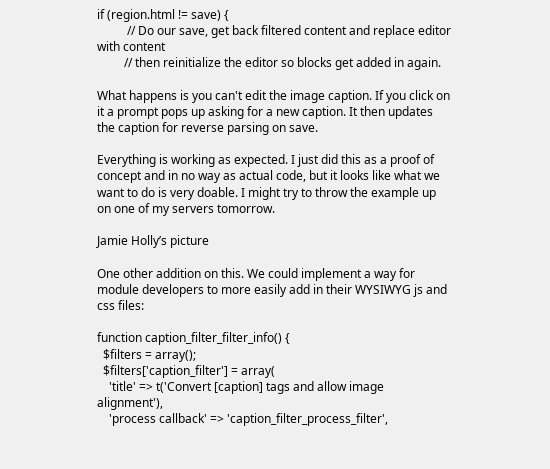if (region.html != save) {
          // Do our save, get back filtered content and replace editor with content
         // then reinitialize the editor so blocks get added in again.

What happens is you can't edit the image caption. If you click on it a prompt pops up asking for a new caption. It then updates the caption for reverse parsing on save.

Everything is working as expected. I just did this as a proof of concept and in no way as actual code, but it looks like what we want to do is very doable. I might try to throw the example up on one of my servers tomorrow.

Jamie Holly’s picture

One other addition on this. We could implement a way for module developers to more easily add in their WYSIWYG js and css files:

function caption_filter_filter_info() {
  $filters = array();
  $filters['caption_filter'] = array(
    'title' => t('Convert [caption] tags and allow image alignment'),
    'process callback' => 'caption_filter_process_filter',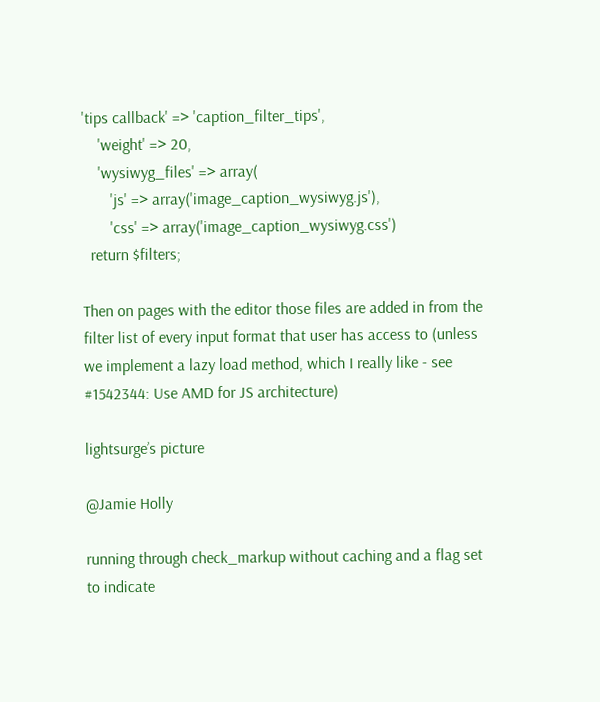'tips callback' => 'caption_filter_tips',
    'weight' => 20,
    'wysiwyg_files' => array(
       'js' => array('image_caption_wysiwyg.js'),
       'css' => array('image_caption_wysiwyg.css')
  return $filters;

Then on pages with the editor those files are added in from the filter list of every input format that user has access to (unless we implement a lazy load method, which I really like - see #1542344: Use AMD for JS architecture)

lightsurge’s picture

@Jamie Holly

running through check_markup without caching and a flag set to indicate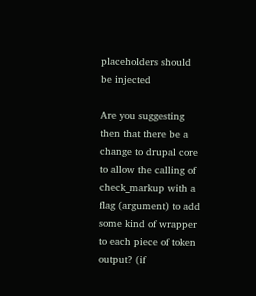placeholders should be injected

Are you suggesting then that there be a change to drupal core to allow the calling of check_markup with a flag (argument) to add some kind of wrapper to each piece of token output? (if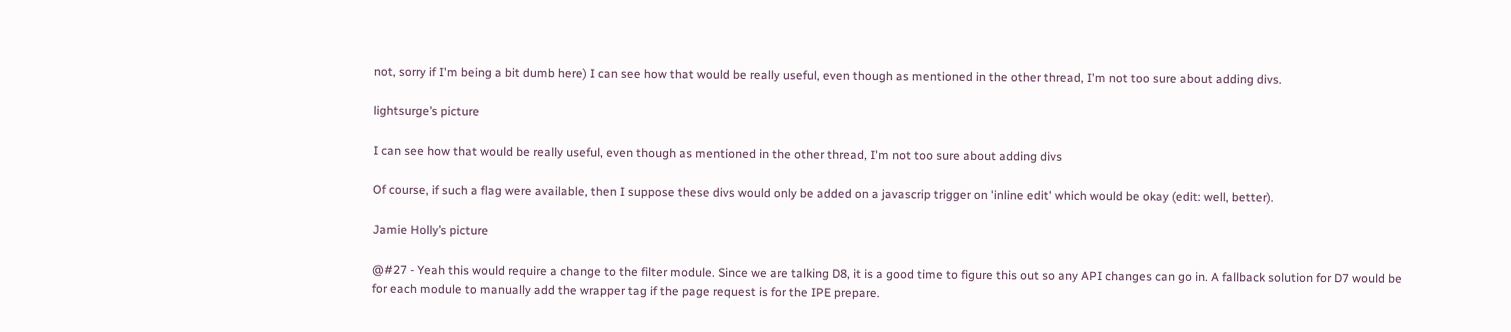not, sorry if I'm being a bit dumb here) I can see how that would be really useful, even though as mentioned in the other thread, I'm not too sure about adding divs.

lightsurge’s picture

I can see how that would be really useful, even though as mentioned in the other thread, I'm not too sure about adding divs

Of course, if such a flag were available, then I suppose these divs would only be added on a javascrip trigger on 'inline edit' which would be okay (edit: well, better).

Jamie Holly’s picture

@#27 - Yeah this would require a change to the filter module. Since we are talking D8, it is a good time to figure this out so any API changes can go in. A fallback solution for D7 would be for each module to manually add the wrapper tag if the page request is for the IPE prepare.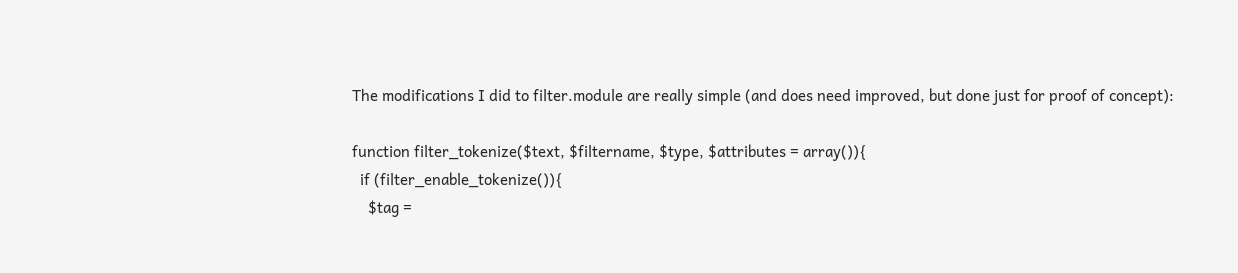The modifications I did to filter.module are really simple (and does need improved, but done just for proof of concept):

function filter_tokenize($text, $filtername, $type, $attributes = array()){
  if (filter_enable_tokenize()){
    $tag =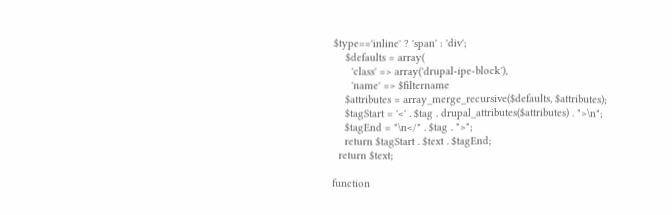$type=='inline' ? 'span' : 'div';
    $defaults = array(
      'class' => array('drupal-ipe-block'),
      'name' => $filtername
    $attributes = array_merge_recursive($defaults, $attributes);
    $tagStart = '<' . $tag . drupal_attributes($attributes) . ">\n";
    $tagEnd = "\n</" . $tag . ">";
    return $tagStart . $text . $tagEnd;
  return $text;

function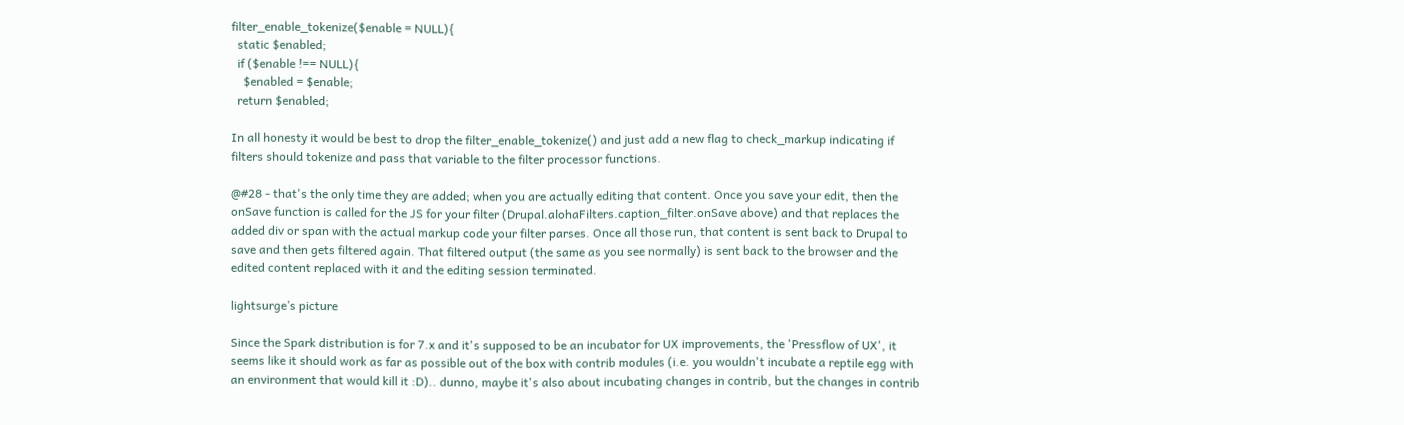filter_enable_tokenize($enable = NULL){
  static $enabled;
  if ($enable !== NULL){
    $enabled = $enable;
  return $enabled;

In all honesty it would be best to drop the filter_enable_tokenize() and just add a new flag to check_markup indicating if filters should tokenize and pass that variable to the filter processor functions.

@#28 - that's the only time they are added; when you are actually editing that content. Once you save your edit, then the onSave function is called for the JS for your filter (Drupal.alohaFilters.caption_filter.onSave above) and that replaces the added div or span with the actual markup code your filter parses. Once all those run, that content is sent back to Drupal to save and then gets filtered again. That filtered output (the same as you see normally) is sent back to the browser and the edited content replaced with it and the editing session terminated.

lightsurge’s picture

Since the Spark distribution is for 7.x and it's supposed to be an incubator for UX improvements, the 'Pressflow of UX', it seems like it should work as far as possible out of the box with contrib modules (i.e. you wouldn't incubate a reptile egg with an environment that would kill it :D).. dunno, maybe it's also about incubating changes in contrib, but the changes in contrib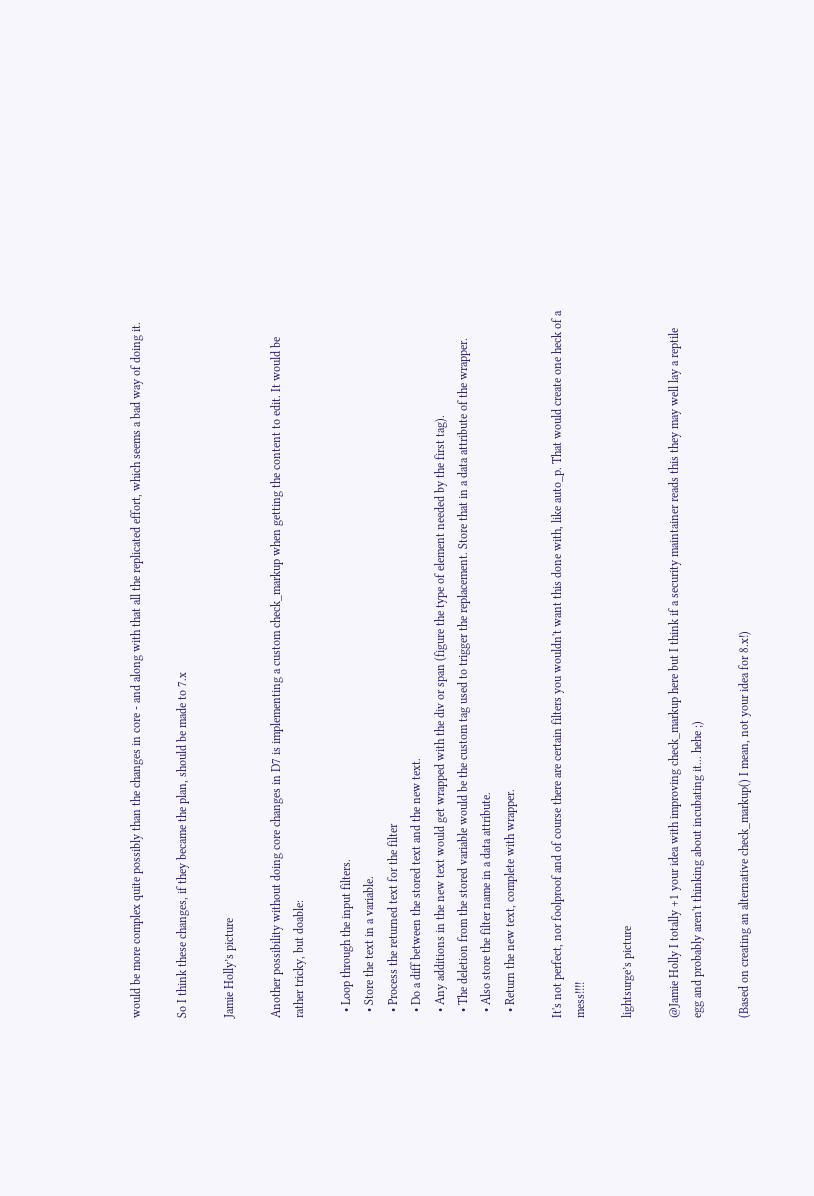would be more complex quite possibly than the changes in core - and along with that all the replicated effort, which seems a bad way of doing it.

So I think these changes, if they became the plan, should be made to 7.x

Jamie Holly’s picture

Another possibility without doing core changes in D7 is implementing a custom check_markup when getting the content to edit. It would be rather tricky, but doable:

  • Loop through the input filters.
  • Store the text in a variable.
  • Process the returned text for the filter
  • Do a diff between the stored text and the new text.
  • Any additions in the new text would get wrapped with the div or span (figure the type of element needed by the first tag).
  • The deletion from the stored variable would be the custom tag used to trigger the replacement. Store that in a data attribute of the wrapper.
  • Also store the filter name in a data attribute.
  • Return the new text, complete with wrapper.

It's not perfect, nor foolproof and of course there are certain filters you wouldn't want this done with, like auto_p. That would create one heck of a mess!!!!

lightsurge’s picture

@Jamie Holly I totally +1 your idea with improving check_markup here but I think if a security maintainer reads this they may well lay a reptile egg and probably aren't thinking about incubating it... hehe ;)

(Based on creating an alternative check_markup() I mean, not your idea for 8.x!)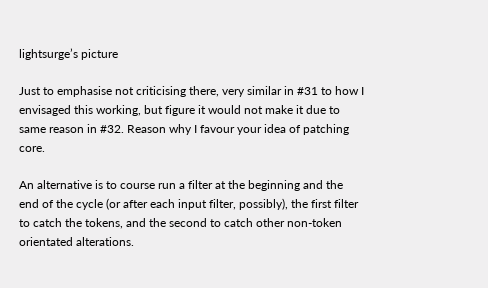lightsurge’s picture

Just to emphasise not criticising there, very similar in #31 to how I envisaged this working, but figure it would not make it due to same reason in #32. Reason why I favour your idea of patching core.

An alternative is to course run a filter at the beginning and the end of the cycle (or after each input filter, possibly), the first filter to catch the tokens, and the second to catch other non-token orientated alterations.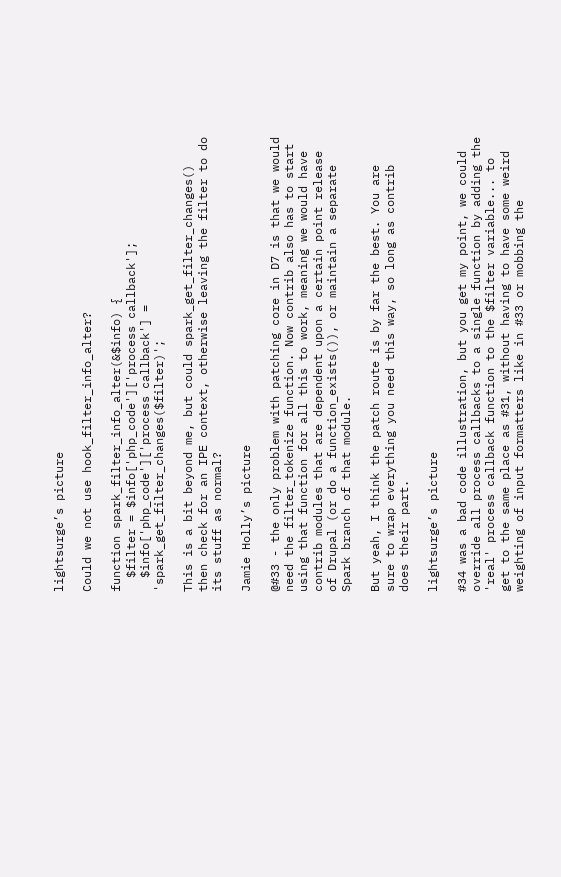lightsurge’s picture

Could we not use hook_filter_info_alter?

function spark_filter_info_alter(&$info) {
  $filter = $info['php_code']['process callback'];
  $info['php_code']['process callback'] = 'spark_get_filter_changes($filter)';

This is a bit beyond me, but could spark_get_filter_changes() then check for an IPE context, otherwise leaving the filter to do its stuff as normal?

Jamie Holly’s picture

@#33 - the only problem with patching core in D7 is that we would need the filter_tokenize function. Now contrib also has to start using that function for all this to work, meaning we would have contrib modules that are dependent upon a certain point release of Drupal (or do a function_exists()), or maintain a separate Spark branch of that module.

But yeah, I think the patch route is by far the best. You are sure to wrap everything you need this way, so long as contrib does their part.

lightsurge’s picture

#34 was a bad code illustration, but you get my point, we could override all process callbacks to a single function by adding the 'real' process callback function to the $filter variable... to get to the same place as #31, without having to have some weird weighting of input formatters like in #33 or mobbing the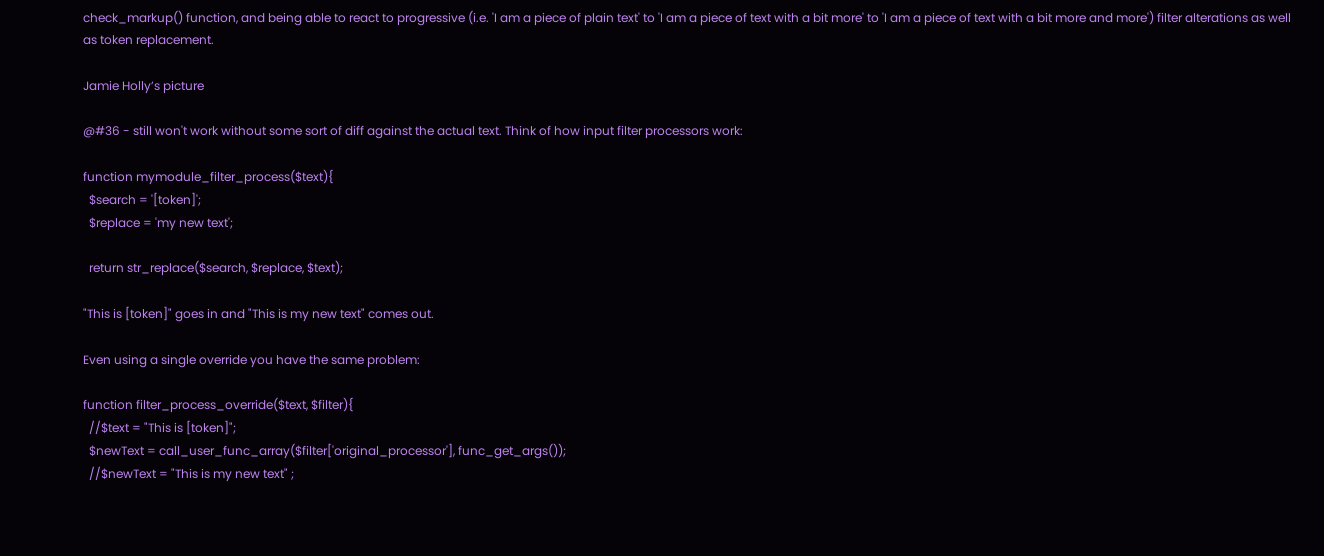check_markup() function, and being able to react to progressive (i.e. 'I am a piece of plain text' to 'I am a piece of text with a bit more' to 'I am a piece of text with a bit more and more') filter alterations as well as token replacement.

Jamie Holly’s picture

@#36 - still won't work without some sort of diff against the actual text. Think of how input filter processors work:

function mymodule_filter_process($text){
  $search = '[token]';
  $replace = 'my new text';

  return str_replace($search, $replace, $text);

"This is [token]" goes in and "This is my new text" comes out.

Even using a single override you have the same problem:

function filter_process_override($text, $filter){
  //$text = "This is [token]";
  $newText = call_user_func_array($filter['original_processor'], func_get_args());
  //$newText = "This is my new text" ;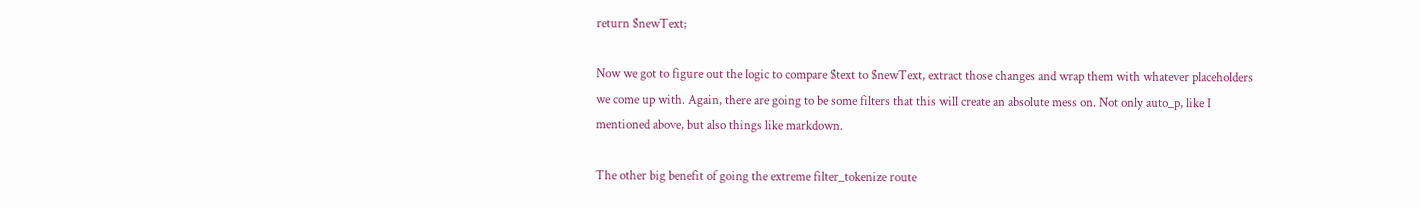return $newText;

Now we got to figure out the logic to compare $text to $newText, extract those changes and wrap them with whatever placeholders we come up with. Again, there are going to be some filters that this will create an absolute mess on. Not only auto_p, like I mentioned above, but also things like markdown.

The other big benefit of going the extreme filter_tokenize route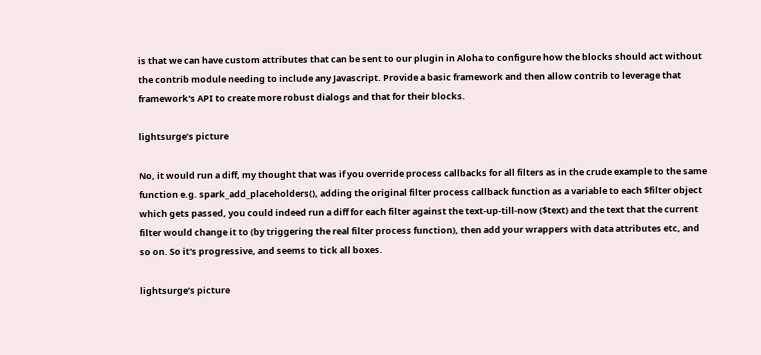is that we can have custom attributes that can be sent to our plugin in Aloha to configure how the blocks should act without the contrib module needing to include any Javascript. Provide a basic framework and then allow contrib to leverage that framework's API to create more robust dialogs and that for their blocks.

lightsurge’s picture

No, it would run a diff, my thought that was if you override process callbacks for all filters as in the crude example to the same function e.g. spark_add_placeholders(), adding the original filter process callback function as a variable to each $filter object which gets passed, you could indeed run a diff for each filter against the text-up-till-now ($text) and the text that the current filter would change it to (by triggering the real filter process function), then add your wrappers with data attributes etc, and so on. So it's progressive, and seems to tick all boxes.

lightsurge’s picture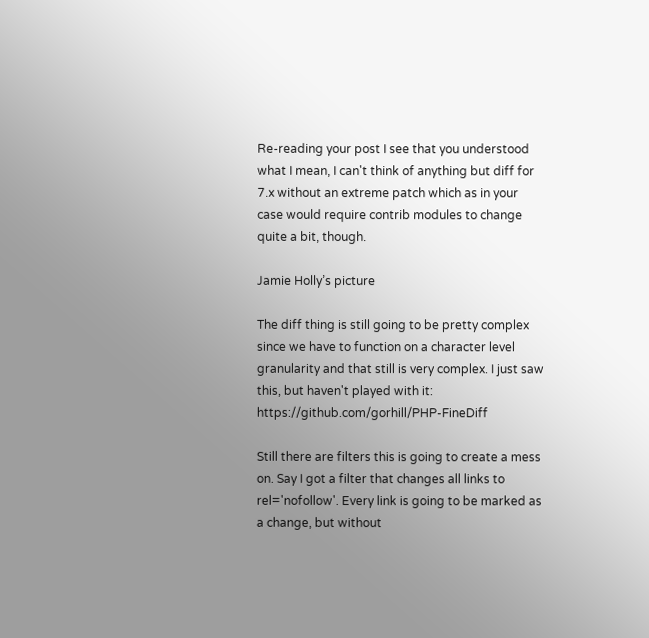Re-reading your post I see that you understood what I mean, I can't think of anything but diff for 7.x without an extreme patch which as in your case would require contrib modules to change quite a bit, though.

Jamie Holly’s picture

The diff thing is still going to be pretty complex since we have to function on a character level granularity and that still is very complex. I just saw this, but haven't played with it: https://github.com/gorhill/PHP-FineDiff

Still there are filters this is going to create a mess on. Say I got a filter that changes all links to rel='nofollow'. Every link is going to be marked as a change, but without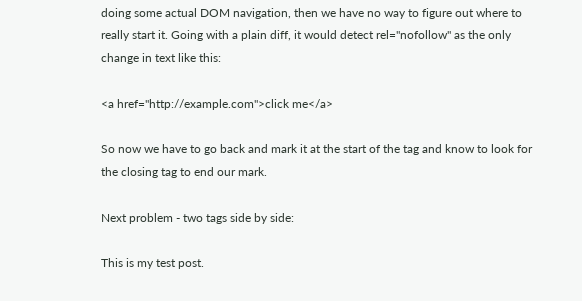doing some actual DOM navigation, then we have no way to figure out where to really start it. Going with a plain diff, it would detect rel="nofollow" as the only change in text like this:

<a href="http://example.com">click me</a>

So now we have to go back and mark it at the start of the tag and know to look for the closing tag to end our mark.

Next problem - two tags side by side:

This is my test post.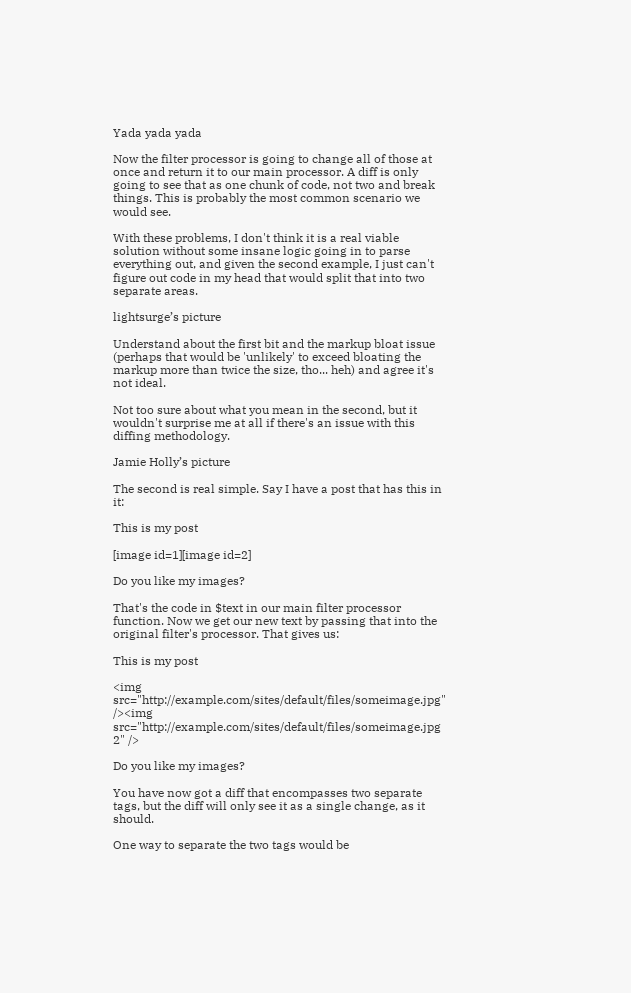Yada yada yada

Now the filter processor is going to change all of those at once and return it to our main processor. A diff is only going to see that as one chunk of code, not two and break things. This is probably the most common scenario we would see.

With these problems, I don't think it is a real viable solution without some insane logic going in to parse everything out, and given the second example, I just can't figure out code in my head that would split that into two separate areas.

lightsurge’s picture

Understand about the first bit and the markup bloat issue (perhaps that would be 'unlikely' to exceed bloating the markup more than twice the size, tho... heh) and agree it's not ideal.

Not too sure about what you mean in the second, but it wouldn't surprise me at all if there's an issue with this diffing methodology.

Jamie Holly’s picture

The second is real simple. Say I have a post that has this in it:

This is my post

[image id=1][image id=2]

Do you like my images?

That's the code in $text in our main filter processor function. Now we get our new text by passing that into the original filter's processor. That gives us:

This is my post

<img src="http://example.com/sites/default/files/someimage.jpg" /><img src="http://example.com/sites/default/files/someimage.jpg 2" />

Do you like my images?

You have now got a diff that encompasses two separate tags, but the diff will only see it as a single change, as it should.

One way to separate the two tags would be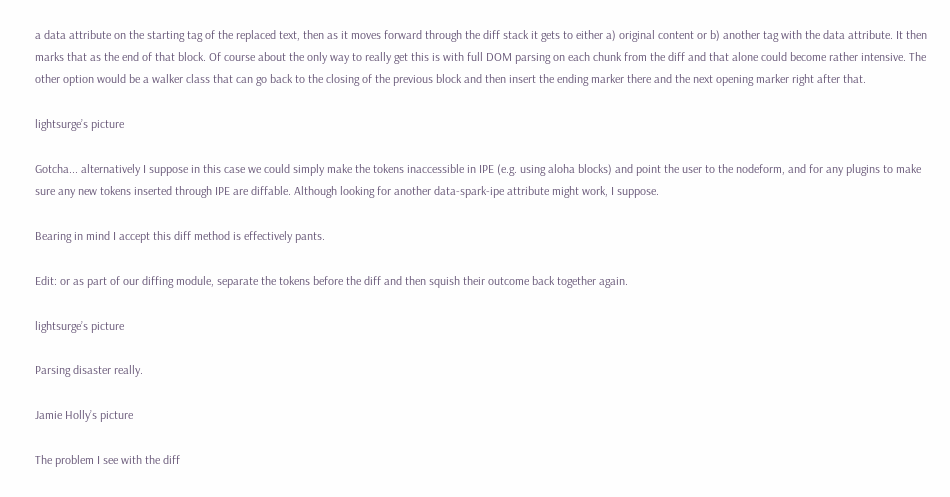a data attribute on the starting tag of the replaced text, then as it moves forward through the diff stack it gets to either a) original content or b) another tag with the data attribute. It then marks that as the end of that block. Of course about the only way to really get this is with full DOM parsing on each chunk from the diff and that alone could become rather intensive. The other option would be a walker class that can go back to the closing of the previous block and then insert the ending marker there and the next opening marker right after that.

lightsurge’s picture

Gotcha... alternatively I suppose in this case we could simply make the tokens inaccessible in IPE (e.g. using aloha blocks) and point the user to the nodeform, and for any plugins to make sure any new tokens inserted through IPE are diffable. Although looking for another data-spark-ipe attribute might work, I suppose.

Bearing in mind I accept this diff method is effectively pants.

Edit: or as part of our diffing module, separate the tokens before the diff and then squish their outcome back together again.

lightsurge’s picture

Parsing disaster really.

Jamie Holly’s picture

The problem I see with the diff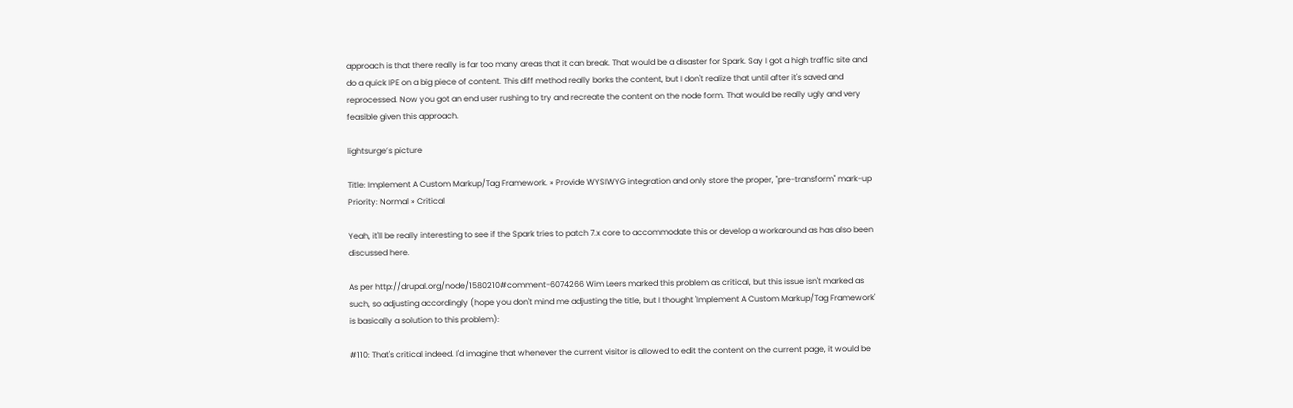approach is that there really is far too many areas that it can break. That would be a disaster for Spark. Say I got a high traffic site and do a quick IPE on a big piece of content. This diff method really borks the content, but I don't realize that until after it's saved and reprocessed. Now you got an end user rushing to try and recreate the content on the node form. That would be really ugly and very feasible given this approach.

lightsurge’s picture

Title: Implement A Custom Markup/Tag Framework. » Provide WYSIWYG integration and only store the proper, "pre-transform" mark-up
Priority: Normal » Critical

Yeah, it'll be really interesting to see if the Spark tries to patch 7.x core to accommodate this or develop a workaround as has also been discussed here.

As per http://drupal.org/node/1580210#comment-6074266 Wim Leers marked this problem as critical, but this issue isn't marked as such, so adjusting accordingly (hope you don't mind me adjusting the title, but I thought 'Implement A Custom Markup/Tag Framework' is basically a solution to this problem):

#110: That's critical indeed. I'd imagine that whenever the current visitor is allowed to edit the content on the current page, it would be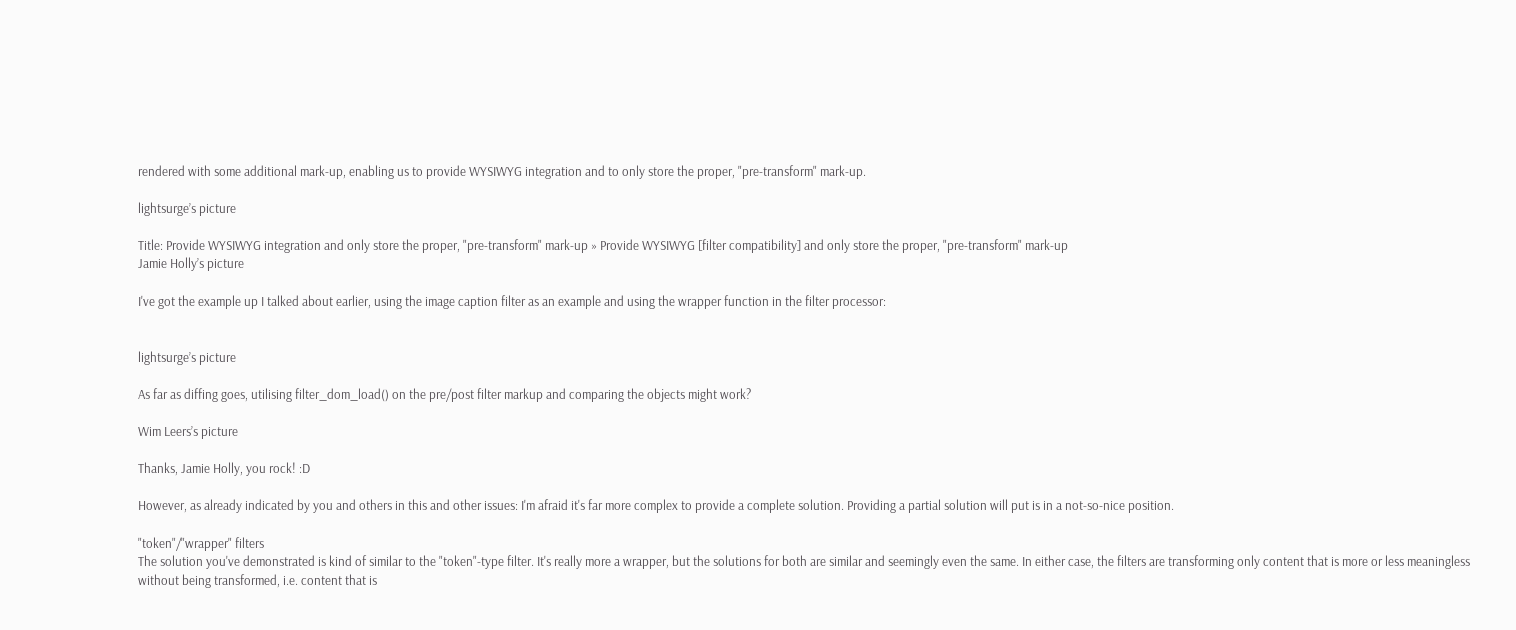rendered with some additional mark-up, enabling us to provide WYSIWYG integration and to only store the proper, "pre-transform" mark-up.

lightsurge’s picture

Title: Provide WYSIWYG integration and only store the proper, "pre-transform" mark-up » Provide WYSIWYG [filter compatibility] and only store the proper, "pre-transform" mark-up
Jamie Holly’s picture

I've got the example up I talked about earlier, using the image caption filter as an example and using the wrapper function in the filter processor:


lightsurge’s picture

As far as diffing goes, utilising filter_dom_load() on the pre/post filter markup and comparing the objects might work?

Wim Leers’s picture

Thanks, Jamie Holly, you rock! :D

However, as already indicated by you and others in this and other issues: I'm afraid it's far more complex to provide a complete solution. Providing a partial solution will put is in a not-so-nice position.

"token"/"wrapper" filters
The solution you've demonstrated is kind of similar to the "token"-type filter. It's really more a wrapper, but the solutions for both are similar and seemingly even the same. In either case, the filters are transforming only content that is more or less meaningless without being transformed, i.e. content that is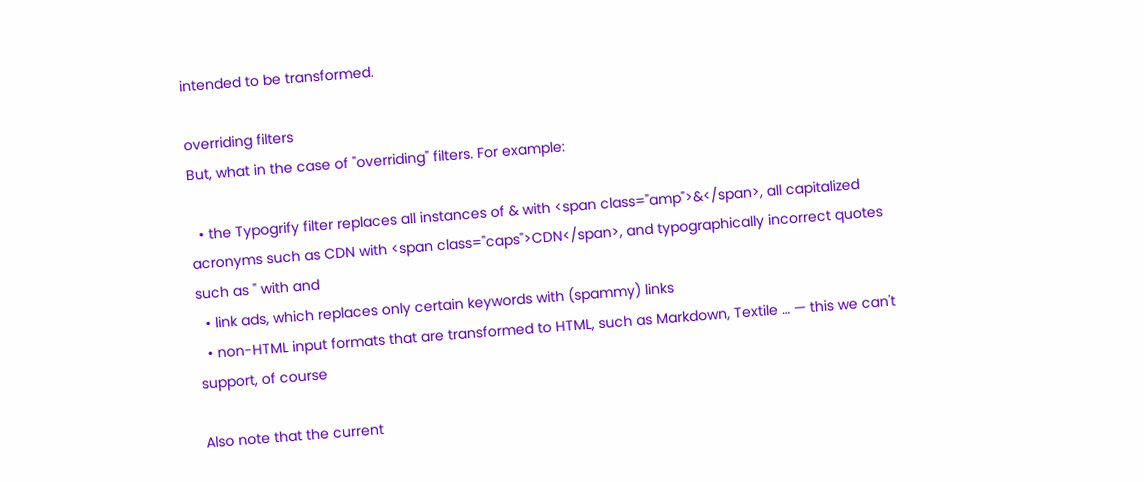intended to be transformed.

overriding filters
But, what in the case of "overriding" filters. For example:

  • the Typogrify filter replaces all instances of & with <span class="amp">&</span>, all capitalized acronyms such as CDN with <span class="caps">CDN</span>, and typographically incorrect quotes such as " with and
  • link ads, which replaces only certain keywords with (spammy) links
  • non-HTML input formats that are transformed to HTML, such as Markdown, Textile … — this we can't support, of course

Also note that the current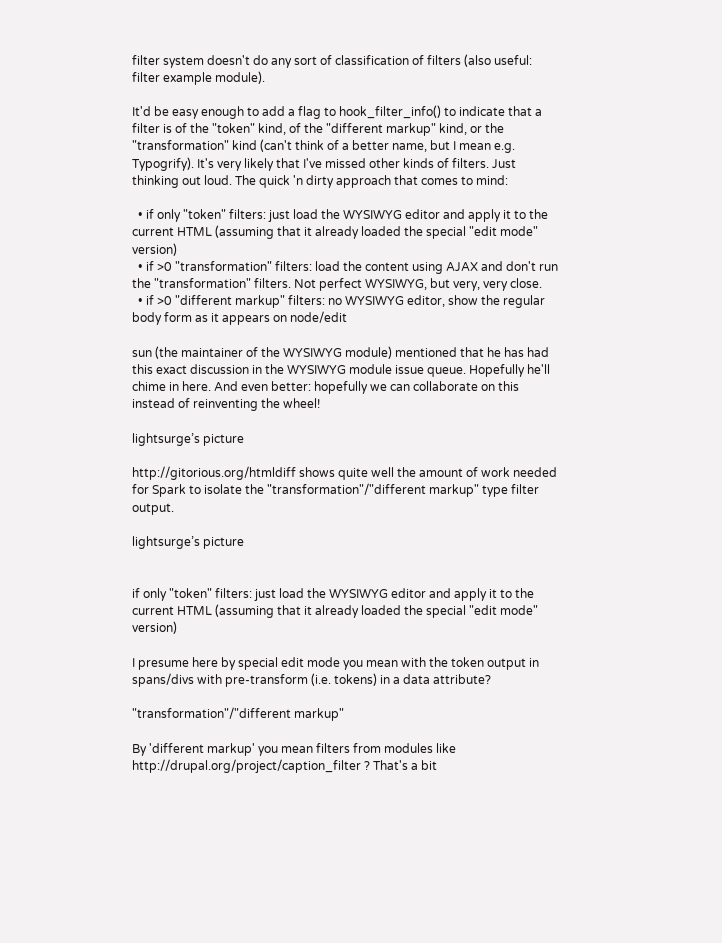filter system doesn't do any sort of classification of filters (also useful: filter example module).

It'd be easy enough to add a flag to hook_filter_info() to indicate that a filter is of the "token" kind, of the "different markup" kind, or the "transformation" kind (can't think of a better name, but I mean e.g. Typogrify). It's very likely that I've missed other kinds of filters. Just thinking out loud. The quick 'n dirty approach that comes to mind:

  • if only "token" filters: just load the WYSIWYG editor and apply it to the current HTML (assuming that it already loaded the special "edit mode" version)
  • if >0 "transformation" filters: load the content using AJAX and don't run the "transformation" filters. Not perfect WYSIWYG, but very, very close.
  • if >0 "different markup" filters: no WYSIWYG editor, show the regular body form as it appears on node/edit

sun (the maintainer of the WYSIWYG module) mentioned that he has had this exact discussion in the WYSIWYG module issue queue. Hopefully he'll chime in here. And even better: hopefully we can collaborate on this instead of reinventing the wheel!

lightsurge’s picture

http://gitorious.org/htmldiff shows quite well the amount of work needed for Spark to isolate the "transformation"/"different markup" type filter output.

lightsurge’s picture


if only "token" filters: just load the WYSIWYG editor and apply it to the current HTML (assuming that it already loaded the special "edit mode" version)

I presume here by special edit mode you mean with the token output in spans/divs with pre-transform (i.e. tokens) in a data attribute?

"transformation"/"different markup"

By 'different markup' you mean filters from modules like http://drupal.org/project/caption_filter ? That's a bit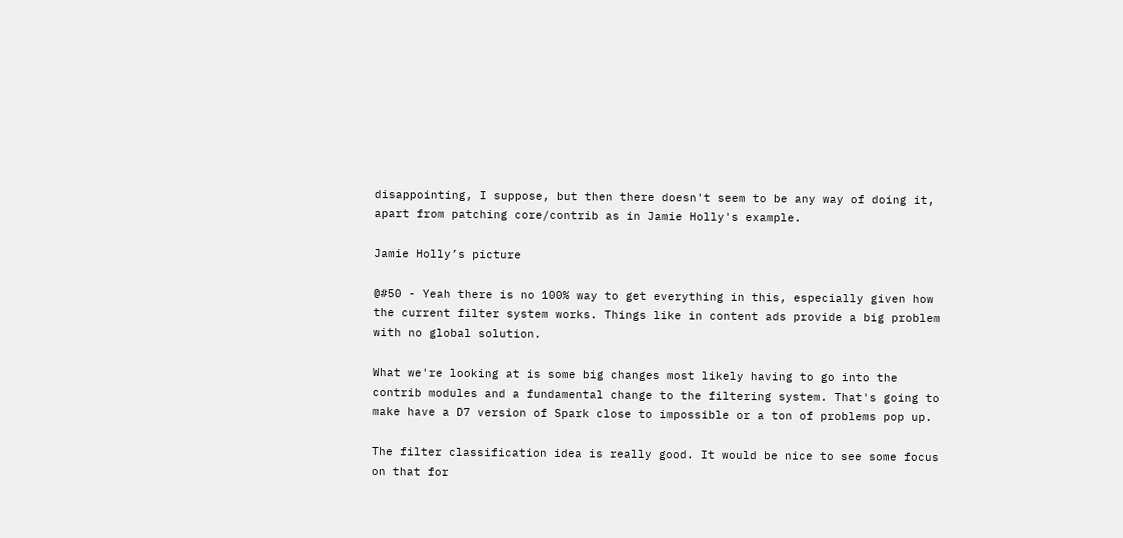disappointing, I suppose, but then there doesn't seem to be any way of doing it, apart from patching core/contrib as in Jamie Holly's example.

Jamie Holly’s picture

@#50 - Yeah there is no 100% way to get everything in this, especially given how the current filter system works. Things like in content ads provide a big problem with no global solution.

What we're looking at is some big changes most likely having to go into the contrib modules and a fundamental change to the filtering system. That's going to make have a D7 version of Spark close to impossible or a ton of problems pop up.

The filter classification idea is really good. It would be nice to see some focus on that for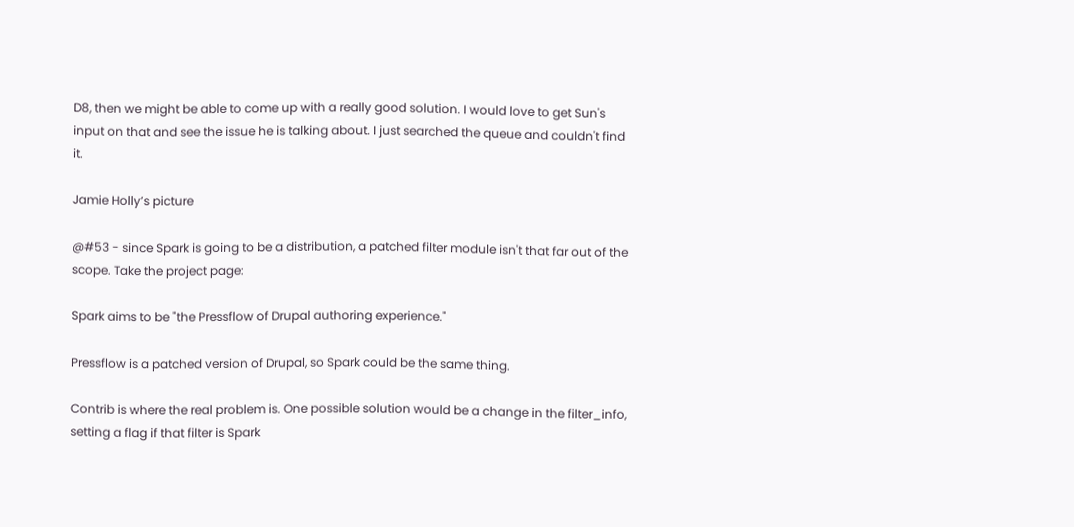D8, then we might be able to come up with a really good solution. I would love to get Sun's input on that and see the issue he is talking about. I just searched the queue and couldn't find it.

Jamie Holly’s picture

@#53 - since Spark is going to be a distribution, a patched filter module isn't that far out of the scope. Take the project page:

Spark aims to be "the Pressflow of Drupal authoring experience."

Pressflow is a patched version of Drupal, so Spark could be the same thing.

Contrib is where the real problem is. One possible solution would be a change in the filter_info, setting a flag if that filter is Spark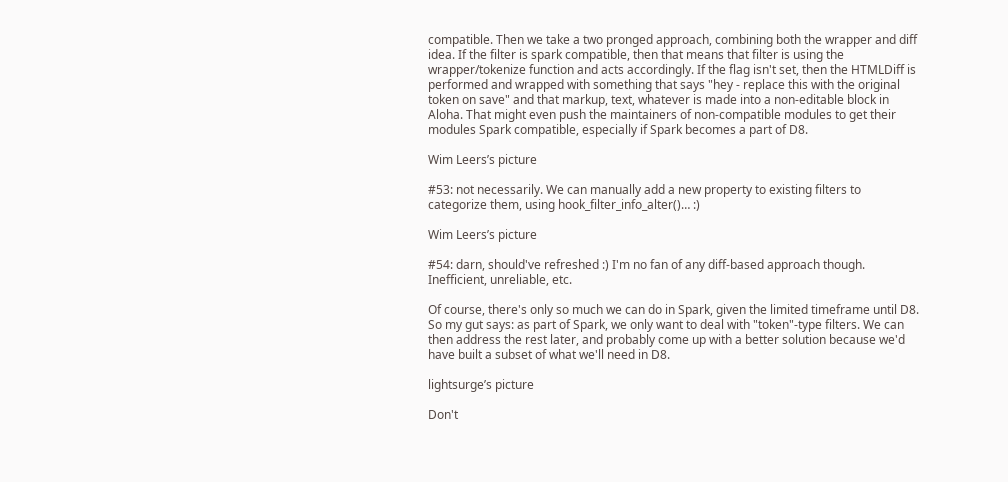compatible. Then we take a two pronged approach, combining both the wrapper and diff idea. If the filter is spark compatible, then that means that filter is using the wrapper/tokenize function and acts accordingly. If the flag isn't set, then the HTMLDiff is performed and wrapped with something that says "hey - replace this with the original token on save" and that markup, text, whatever is made into a non-editable block in Aloha. That might even push the maintainers of non-compatible modules to get their modules Spark compatible, especially if Spark becomes a part of D8.

Wim Leers’s picture

#53: not necessarily. We can manually add a new property to existing filters to categorize them, using hook_filter_info_alter()… :)

Wim Leers’s picture

#54: darn, should've refreshed :) I'm no fan of any diff-based approach though. Inefficient, unreliable, etc.

Of course, there's only so much we can do in Spark, given the limited timeframe until D8. So my gut says: as part of Spark, we only want to deal with "token"-type filters. We can then address the rest later, and probably come up with a better solution because we'd have built a subset of what we'll need in D8.

lightsurge’s picture

Don't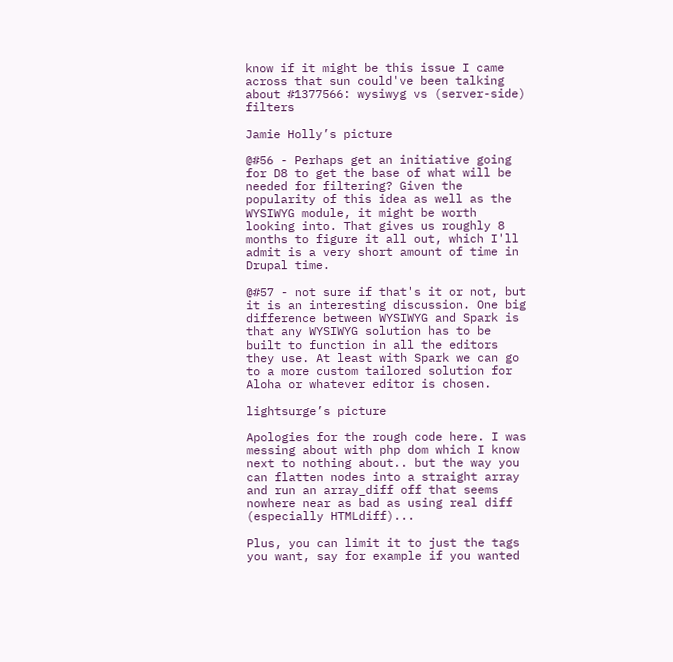know if it might be this issue I came across that sun could've been talking about #1377566: wysiwyg vs (server-side) filters

Jamie Holly’s picture

@#56 - Perhaps get an initiative going for D8 to get the base of what will be needed for filtering? Given the popularity of this idea as well as the WYSIWYG module, it might be worth looking into. That gives us roughly 8 months to figure it all out, which I'll admit is a very short amount of time in Drupal time.

@#57 - not sure if that's it or not, but it is an interesting discussion. One big difference between WYSIWYG and Spark is that any WYSIWYG solution has to be built to function in all the editors they use. At least with Spark we can go to a more custom tailored solution for Aloha or whatever editor is chosen.

lightsurge’s picture

Apologies for the rough code here. I was messing about with php dom which I know next to nothing about.. but the way you can flatten nodes into a straight array and run an array_diff off that seems nowhere near as bad as using real diff (especially HTMLdiff)...

Plus, you can limit it to just the tags you want, say for example if you wanted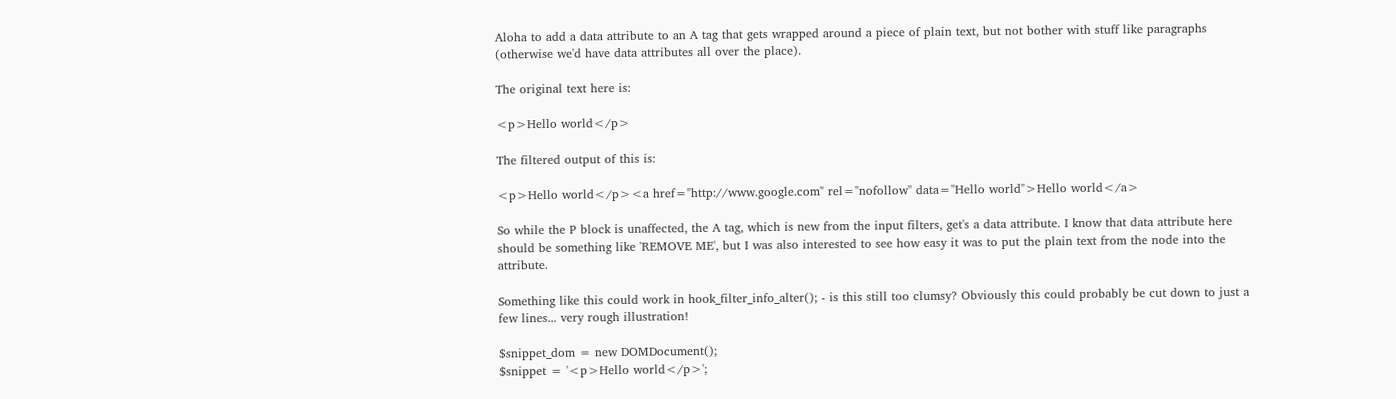Aloha to add a data attribute to an A tag that gets wrapped around a piece of plain text, but not bother with stuff like paragraphs (otherwise we'd have data attributes all over the place).

The original text here is:

<p>Hello world</p>

The filtered output of this is:

<p>Hello world</p><a href="http://www.google.com" rel="nofollow" data="Hello world">Hello world</a>

So while the P block is unaffected, the A tag, which is new from the input filters, get's a data attribute. I know that data attribute here should be something like 'REMOVE ME', but I was also interested to see how easy it was to put the plain text from the node into the attribute.

Something like this could work in hook_filter_info_alter(); - is this still too clumsy? Obviously this could probably be cut down to just a few lines... very rough illustration!

$snippet_dom = new DOMDocument();
$snippet = '<p>Hello world</p>';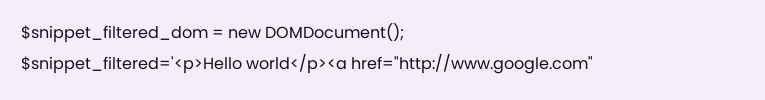$snippet_filtered_dom = new DOMDocument();
$snippet_filtered='<p>Hello world</p><a href="http://www.google.com"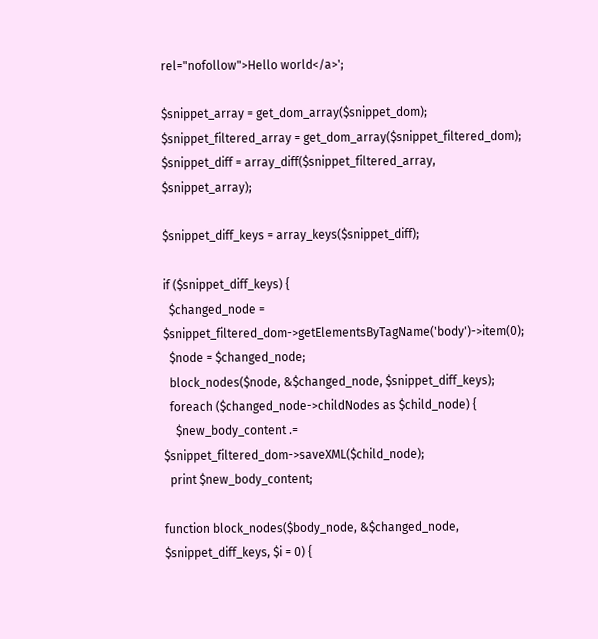rel="nofollow">Hello world</a>';

$snippet_array = get_dom_array($snippet_dom);
$snippet_filtered_array = get_dom_array($snippet_filtered_dom);
$snippet_diff = array_diff($snippet_filtered_array, $snippet_array);

$snippet_diff_keys = array_keys($snippet_diff);

if ($snippet_diff_keys) {
  $changed_node = $snippet_filtered_dom->getElementsByTagName('body')->item(0);
  $node = $changed_node;
  block_nodes($node, &$changed_node, $snippet_diff_keys);
  foreach ($changed_node->childNodes as $child_node) {
    $new_body_content .= $snippet_filtered_dom->saveXML($child_node);
  print $new_body_content;

function block_nodes($body_node, &$changed_node, $snippet_diff_keys, $i = 0) {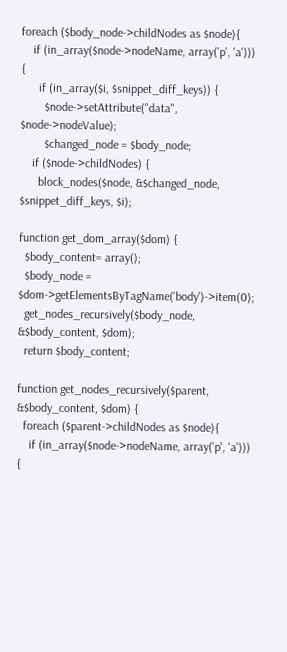foreach ($body_node->childNodes as $node){
    if (in_array($node->nodeName, array('p', 'a'))) {
      if (in_array($i, $snippet_diff_keys)) {
        $node->setAttribute("data", $node->nodeValue);
        $changed_node = $body_node;
    if ($node->childNodes) {
      block_nodes($node, &$changed_node, $snippet_diff_keys, $i);

function get_dom_array($dom) {
  $body_content= array();
  $body_node = $dom->getElementsByTagName('body')->item(0);
  get_nodes_recursively($body_node, &$body_content, $dom);
  return $body_content;

function get_nodes_recursively($parent, &$body_content, $dom) {
  foreach ($parent->childNodes as $node){
    if (in_array($node->nodeName, array('p', 'a'))) {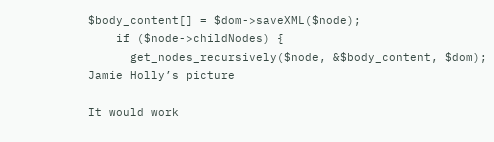$body_content[] = $dom->saveXML($node);
    if ($node->childNodes) {
      get_nodes_recursively($node, &$body_content, $dom);
Jamie Holly’s picture

It would work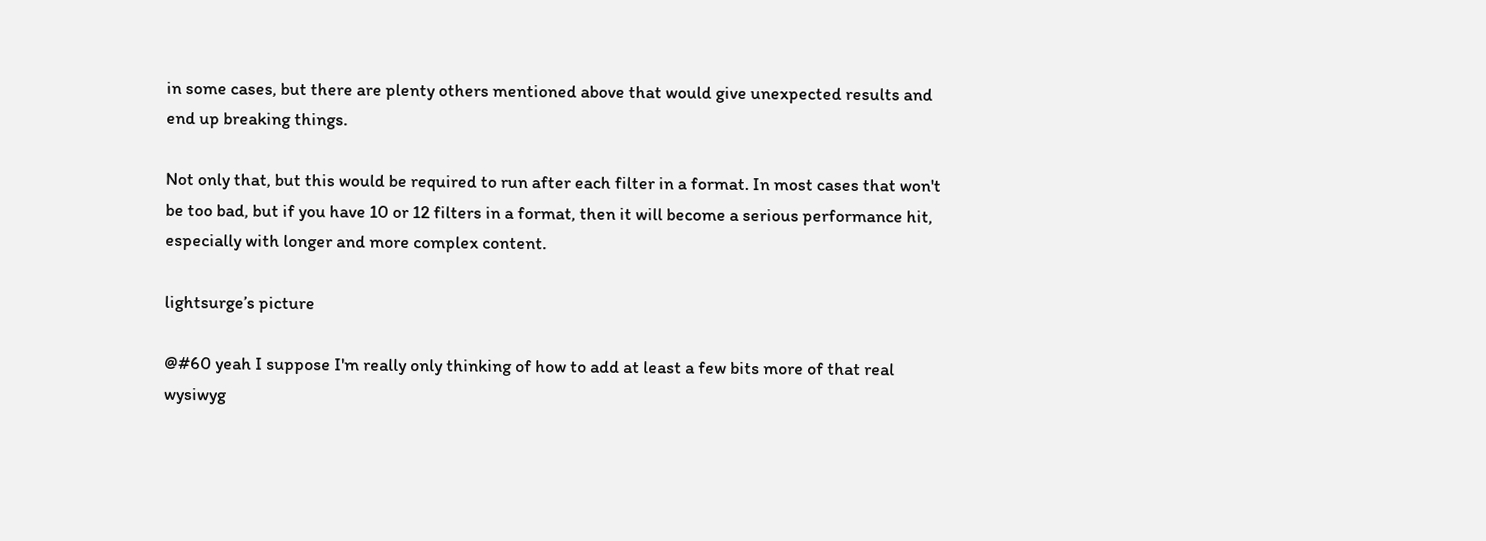in some cases, but there are plenty others mentioned above that would give unexpected results and end up breaking things.

Not only that, but this would be required to run after each filter in a format. In most cases that won't be too bad, but if you have 10 or 12 filters in a format, then it will become a serious performance hit, especially with longer and more complex content.

lightsurge’s picture

@#60 yeah I suppose I'm really only thinking of how to add at least a few bits more of that real wysiwyg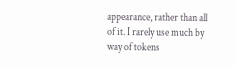appearance, rather than all of it. I rarely use much by way of tokens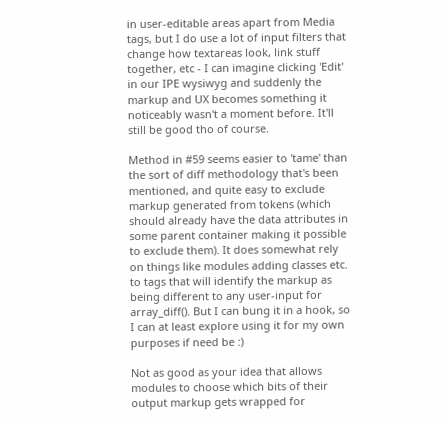in user-editable areas apart from Media tags, but I do use a lot of input filters that change how textareas look, link stuff together, etc - I can imagine clicking 'Edit' in our IPE wysiwyg and suddenly the markup and UX becomes something it noticeably wasn't a moment before. It'll still be good tho of course.

Method in #59 seems easier to 'tame' than the sort of diff methodology that's been mentioned, and quite easy to exclude markup generated from tokens (which should already have the data attributes in some parent container making it possible to exclude them). It does somewhat rely on things like modules adding classes etc. to tags that will identify the markup as being different to any user-input for array_diff(). But I can bung it in a hook, so I can at least explore using it for my own purposes if need be :)

Not as good as your idea that allows modules to choose which bits of their output markup gets wrapped for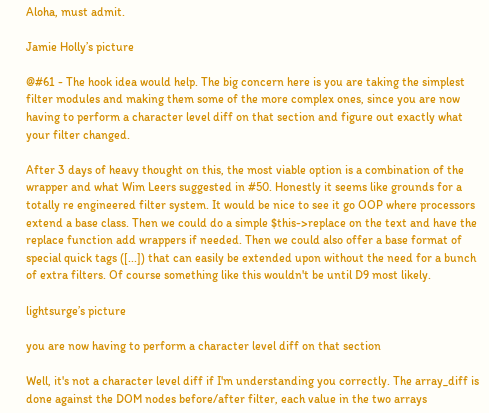Aloha, must admit.

Jamie Holly’s picture

@#61 - The hook idea would help. The big concern here is you are taking the simplest filter modules and making them some of the more complex ones, since you are now having to perform a character level diff on that section and figure out exactly what your filter changed.

After 3 days of heavy thought on this, the most viable option is a combination of the wrapper and what Wim Leers suggested in #50. Honestly it seems like grounds for a totally re engineered filter system. It would be nice to see it go OOP where processors extend a base class. Then we could do a simple $this->replace on the text and have the replace function add wrappers if needed. Then we could also offer a base format of special quick tags ([...]) that can easily be extended upon without the need for a bunch of extra filters. Of course something like this wouldn't be until D9 most likely.

lightsurge’s picture

you are now having to perform a character level diff on that section

Well, it's not a character level diff if I'm understanding you correctly. The array_diff is done against the DOM nodes before/after filter, each value in the two arrays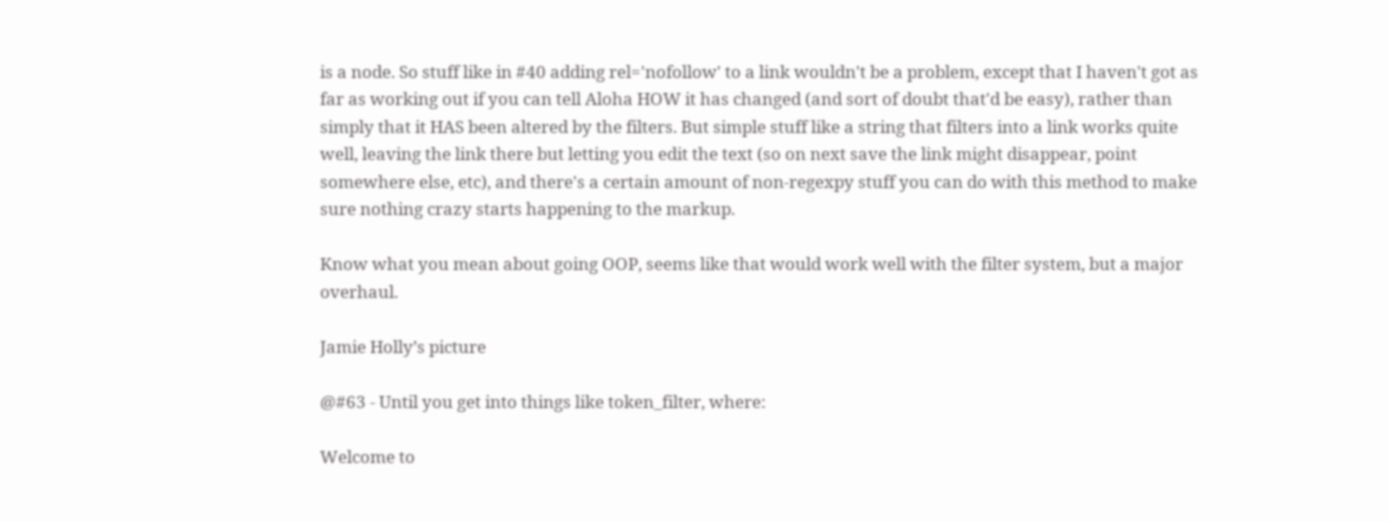is a node. So stuff like in #40 adding rel='nofollow' to a link wouldn't be a problem, except that I haven't got as far as working out if you can tell Aloha HOW it has changed (and sort of doubt that'd be easy), rather than simply that it HAS been altered by the filters. But simple stuff like a string that filters into a link works quite well, leaving the link there but letting you edit the text (so on next save the link might disappear, point somewhere else, etc), and there's a certain amount of non-regexpy stuff you can do with this method to make sure nothing crazy starts happening to the markup.

Know what you mean about going OOP, seems like that would work well with the filter system, but a major overhaul.

Jamie Holly’s picture

@#63 - Until you get into things like token_filter, where:

Welcome to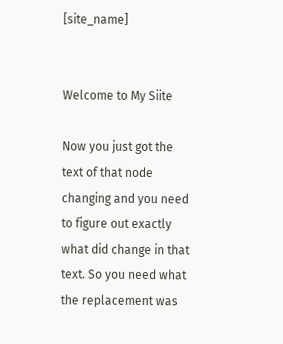[site_name]


Welcome to My Siite

Now you just got the text of that node changing and you need to figure out exactly what did change in that text. So you need what the replacement was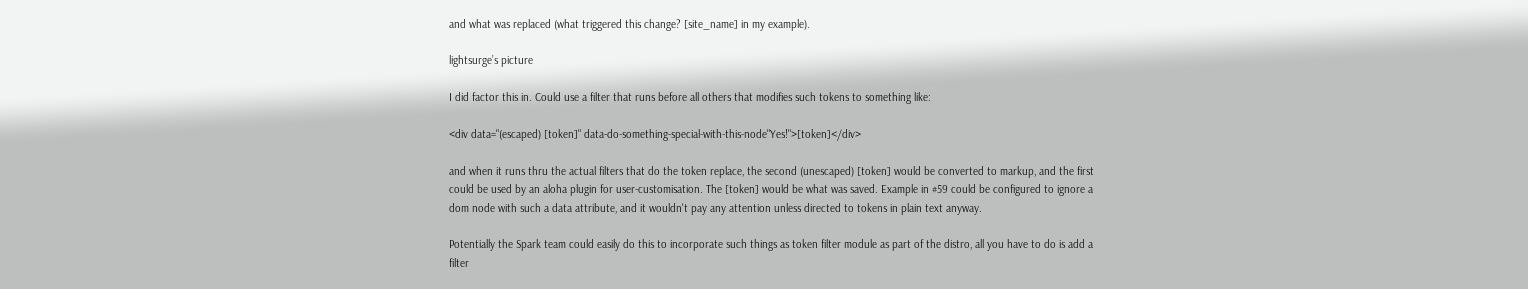and what was replaced (what triggered this change? [site_name] in my example).

lightsurge’s picture

I did factor this in. Could use a filter that runs before all others that modifies such tokens to something like:

<div data="(escaped) [token]" data-do-something-special-with-this-node"Yes!">[token]</div>

and when it runs thru the actual filters that do the token replace, the second (unescaped) [token] would be converted to markup, and the first could be used by an aloha plugin for user-customisation. The [token] would be what was saved. Example in #59 could be configured to ignore a dom node with such a data attribute, and it wouldn't pay any attention unless directed to tokens in plain text anyway.

Potentially the Spark team could easily do this to incorporate such things as token filter module as part of the distro, all you have to do is add a filter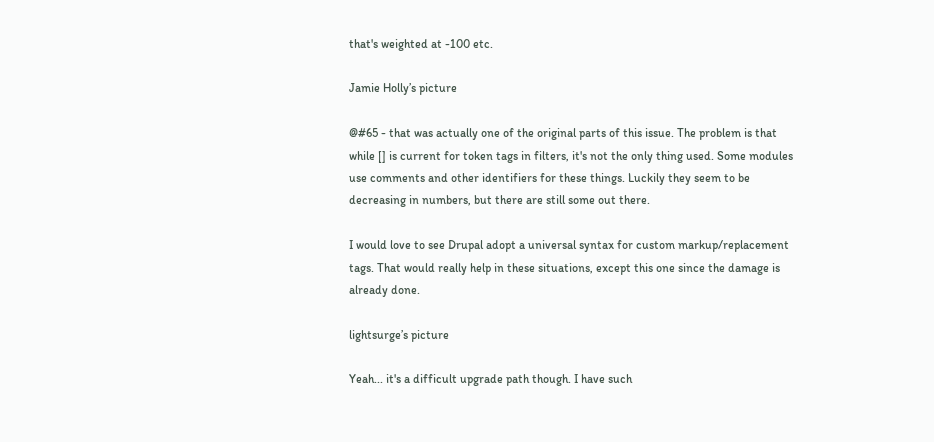that's weighted at -100 etc.

Jamie Holly’s picture

@#65 - that was actually one of the original parts of this issue. The problem is that while [] is current for token tags in filters, it's not the only thing used. Some modules use comments and other identifiers for these things. Luckily they seem to be decreasing in numbers, but there are still some out there.

I would love to see Drupal adopt a universal syntax for custom markup/replacement tags. That would really help in these situations, except this one since the damage is already done.

lightsurge’s picture

Yeah... it's a difficult upgrade path though. I have such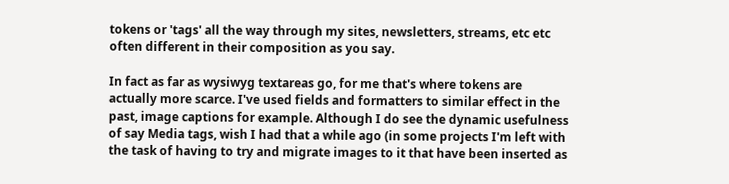tokens or 'tags' all the way through my sites, newsletters, streams, etc etc often different in their composition as you say.

In fact as far as wysiwyg textareas go, for me that's where tokens are actually more scarce. I've used fields and formatters to similar effect in the past, image captions for example. Although I do see the dynamic usefulness of say Media tags, wish I had that a while ago (in some projects I'm left with the task of having to try and migrate images to it that have been inserted as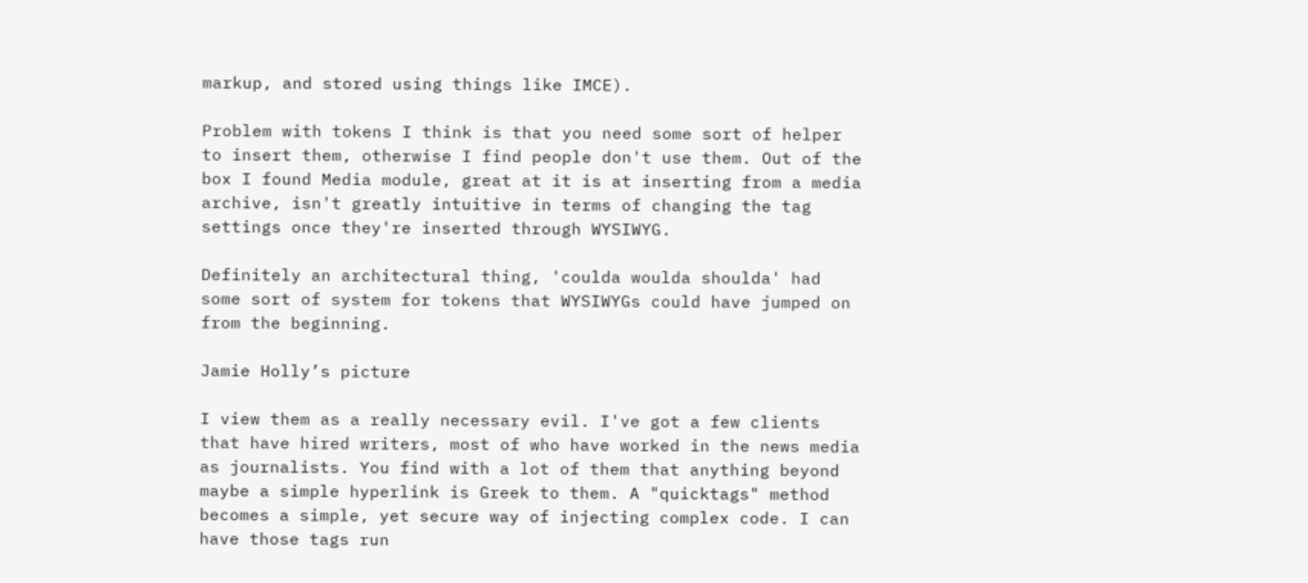markup, and stored using things like IMCE).

Problem with tokens I think is that you need some sort of helper to insert them, otherwise I find people don't use them. Out of the box I found Media module, great at it is at inserting from a media archive, isn't greatly intuitive in terms of changing the tag settings once they're inserted through WYSIWYG.

Definitely an architectural thing, 'coulda woulda shoulda' had some sort of system for tokens that WYSIWYGs could have jumped on from the beginning.

Jamie Holly’s picture

I view them as a really necessary evil. I've got a few clients that have hired writers, most of who have worked in the news media as journalists. You find with a lot of them that anything beyond maybe a simple hyperlink is Greek to them. A "quicktags" method becomes a simple, yet secure way of injecting complex code. I can have those tags run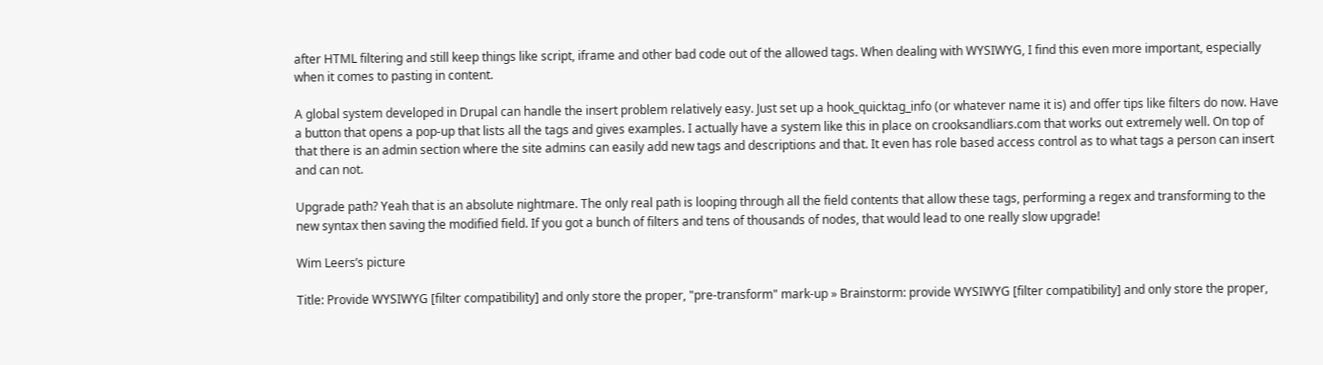after HTML filtering and still keep things like script, iframe and other bad code out of the allowed tags. When dealing with WYSIWYG, I find this even more important, especially when it comes to pasting in content.

A global system developed in Drupal can handle the insert problem relatively easy. Just set up a hook_quicktag_info (or whatever name it is) and offer tips like filters do now. Have a button that opens a pop-up that lists all the tags and gives examples. I actually have a system like this in place on crooksandliars.com that works out extremely well. On top of that there is an admin section where the site admins can easily add new tags and descriptions and that. It even has role based access control as to what tags a person can insert and can not.

Upgrade path? Yeah that is an absolute nightmare. The only real path is looping through all the field contents that allow these tags, performing a regex and transforming to the new syntax then saving the modified field. If you got a bunch of filters and tens of thousands of nodes, that would lead to one really slow upgrade!

Wim Leers’s picture

Title: Provide WYSIWYG [filter compatibility] and only store the proper, "pre-transform" mark-up » Brainstorm: provide WYSIWYG [filter compatibility] and only store the proper,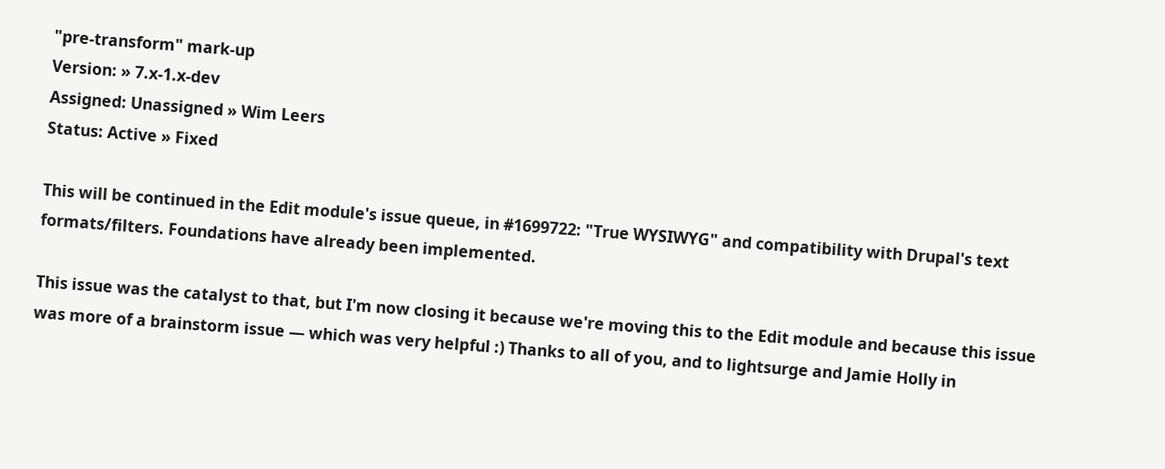"pre-transform" mark-up
Version: » 7.x-1.x-dev
Assigned: Unassigned » Wim Leers
Status: Active » Fixed

This will be continued in the Edit module's issue queue, in #1699722: "True WYSIWYG" and compatibility with Drupal's text formats/filters. Foundations have already been implemented.

This issue was the catalyst to that, but I'm now closing it because we're moving this to the Edit module and because this issue was more of a brainstorm issue — which was very helpful :) Thanks to all of you, and to lightsurge and Jamie Holly in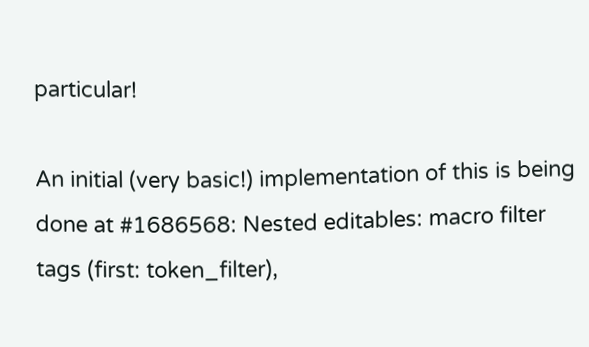particular!

An initial (very basic!) implementation of this is being done at #1686568: Nested editables: macro filter tags (first: token_filter),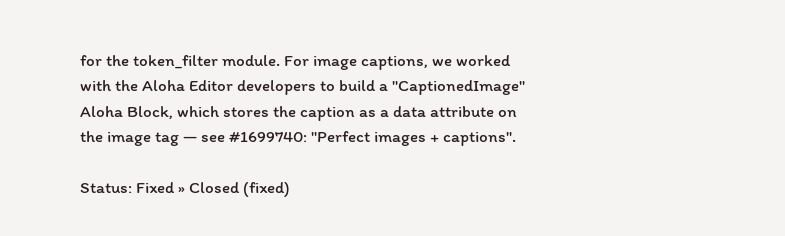for the token_filter module. For image captions, we worked with the Aloha Editor developers to build a "CaptionedImage" Aloha Block, which stores the caption as a data attribute on the image tag — see #1699740: "Perfect images + captions".

Status: Fixed » Closed (fixed)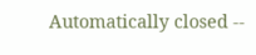Automatically closed --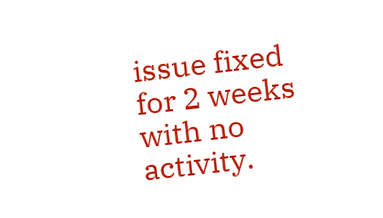issue fixed for 2 weeks with no activity.